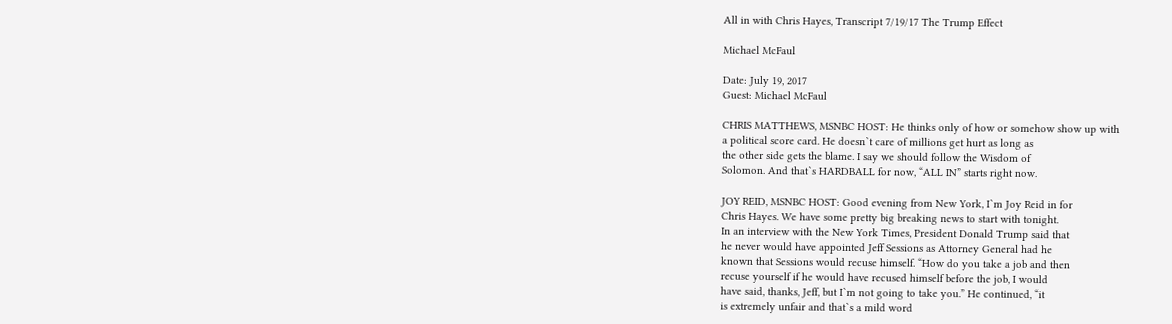All in with Chris Hayes, Transcript 7/19/17 The Trump Effect

Michael McFaul

Date: July 19, 2017
Guest: Michael McFaul

CHRIS MATTHEWS, MSNBC HOST: He thinks only of how or somehow show up with
a political score card. He doesn`t care of millions get hurt as long as
the other side gets the blame. I say we should follow the Wisdom of
Solomon. And that`s HARDBALL for now, “ALL IN” starts right now.

JOY REID, MSNBC HOST: Good evening from New York, I`m Joy Reid in for
Chris Hayes. We have some pretty big breaking news to start with tonight.
In an interview with the New York Times, President Donald Trump said that
he never would have appointed Jeff Sessions as Attorney General had he
known that Sessions would recuse himself. “How do you take a job and then
recuse yourself if he would have recused himself before the job, I would
have said, thanks, Jeff, but I`m not going to take you.” He continued, “it
is extremely unfair and that`s a mild word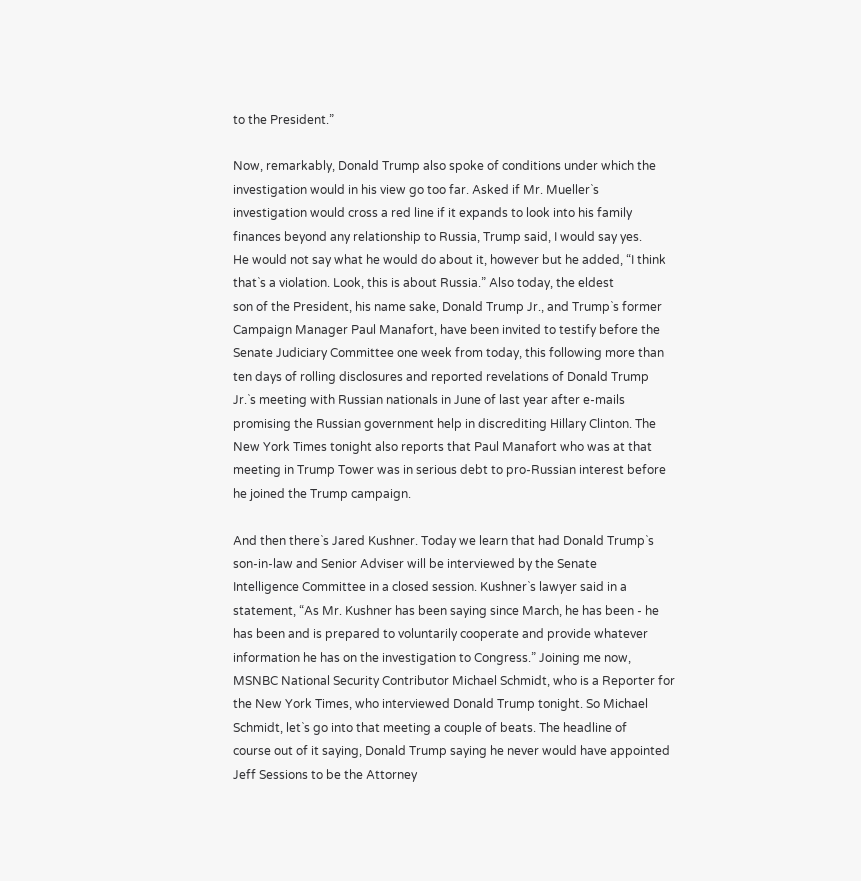to the President.”

Now, remarkably, Donald Trump also spoke of conditions under which the
investigation would in his view go too far. Asked if Mr. Mueller`s
investigation would cross a red line if it expands to look into his family
finances beyond any relationship to Russia, Trump said, I would say yes.
He would not say what he would do about it, however but he added, “I think
that`s a violation. Look, this is about Russia.” Also today, the eldest
son of the President, his name sake, Donald Trump Jr., and Trump`s former
Campaign Manager Paul Manafort, have been invited to testify before the
Senate Judiciary Committee one week from today, this following more than
ten days of rolling disclosures and reported revelations of Donald Trump
Jr.`s meeting with Russian nationals in June of last year after e-mails
promising the Russian government help in discrediting Hillary Clinton. The
New York Times tonight also reports that Paul Manafort who was at that
meeting in Trump Tower was in serious debt to pro-Russian interest before
he joined the Trump campaign.

And then there`s Jared Kushner. Today we learn that had Donald Trump`s
son-in-law and Senior Adviser will be interviewed by the Senate
Intelligence Committee in a closed session. Kushner`s lawyer said in a
statement, “As Mr. Kushner has been saying since March, he has been - he
has been and is prepared to voluntarily cooperate and provide whatever
information he has on the investigation to Congress.” Joining me now,
MSNBC National Security Contributor Michael Schmidt, who is a Reporter for
the New York Times, who interviewed Donald Trump tonight. So Michael
Schmidt, let`s go into that meeting a couple of beats. The headline of
course out of it saying, Donald Trump saying he never would have appointed
Jeff Sessions to be the Attorney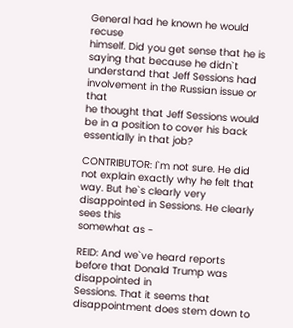General had he known he would recuse
himself. Did you get sense that he is saying that because he didn`t
understand that Jeff Sessions had involvement in the Russian issue or that
he thought that Jeff Sessions would be in a position to cover his back
essentially in that job?

CONTRIBUTOR: I`m not sure. He did not explain exactly why he felt that
way. But he`s clearly very disappointed in Sessions. He clearly sees this
somewhat as -

REID: And we`ve heard reports before that Donald Trump was disappointed in
Sessions. That it seems that disappointment does stem down to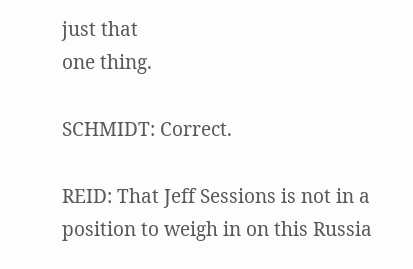just that
one thing.

SCHMIDT: Correct.

REID: That Jeff Sessions is not in a position to weigh in on this Russia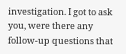investigation. I got to ask you, were there any follow-up questions that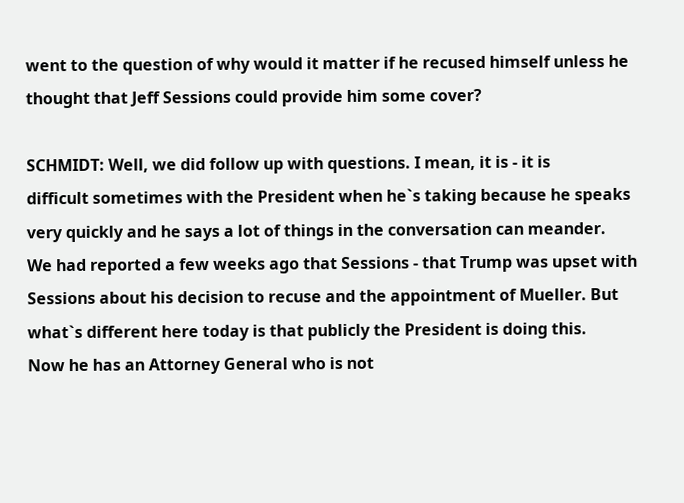went to the question of why would it matter if he recused himself unless he
thought that Jeff Sessions could provide him some cover?

SCHMIDT: Well, we did follow up with questions. I mean, it is - it is
difficult sometimes with the President when he`s taking because he speaks
very quickly and he says a lot of things in the conversation can meander.
We had reported a few weeks ago that Sessions - that Trump was upset with
Sessions about his decision to recuse and the appointment of Mueller. But
what`s different here today is that publicly the President is doing this.
Now he has an Attorney General who is not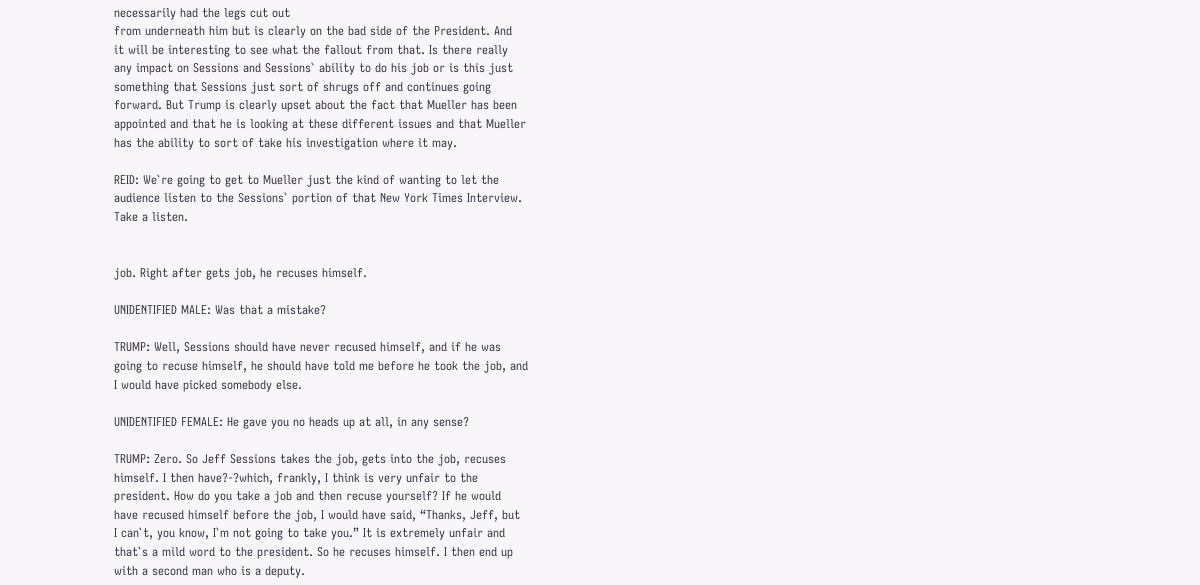necessarily had the legs cut out
from underneath him but is clearly on the bad side of the President. And
it will be interesting to see what the fallout from that. Is there really
any impact on Sessions and Sessions` ability to do his job or is this just
something that Sessions just sort of shrugs off and continues going
forward. But Trump is clearly upset about the fact that Mueller has been
appointed and that he is looking at these different issues and that Mueller
has the ability to sort of take his investigation where it may.

REID: We`re going to get to Mueller just the kind of wanting to let the
audience listen to the Sessions` portion of that New York Times Interview.
Take a listen.


job. Right after gets job, he recuses himself.

UNIDENTIFIED MALE: Was that a mistake?

TRUMP: Well, Sessions should have never recused himself, and if he was
going to recuse himself, he should have told me before he took the job, and
I would have picked somebody else.

UNIDENTIFIED FEMALE: He gave you no heads up at all, in any sense?

TRUMP: Zero. So Jeff Sessions takes the job, gets into the job, recuses
himself. I then have?-?which, frankly, I think is very unfair to the
president. How do you take a job and then recuse yourself? If he would
have recused himself before the job, I would have said, “Thanks, Jeff, but
I can`t, you know, I`m not going to take you.” It is extremely unfair and
that`s a mild word to the president. So he recuses himself. I then end up
with a second man who is a deputy.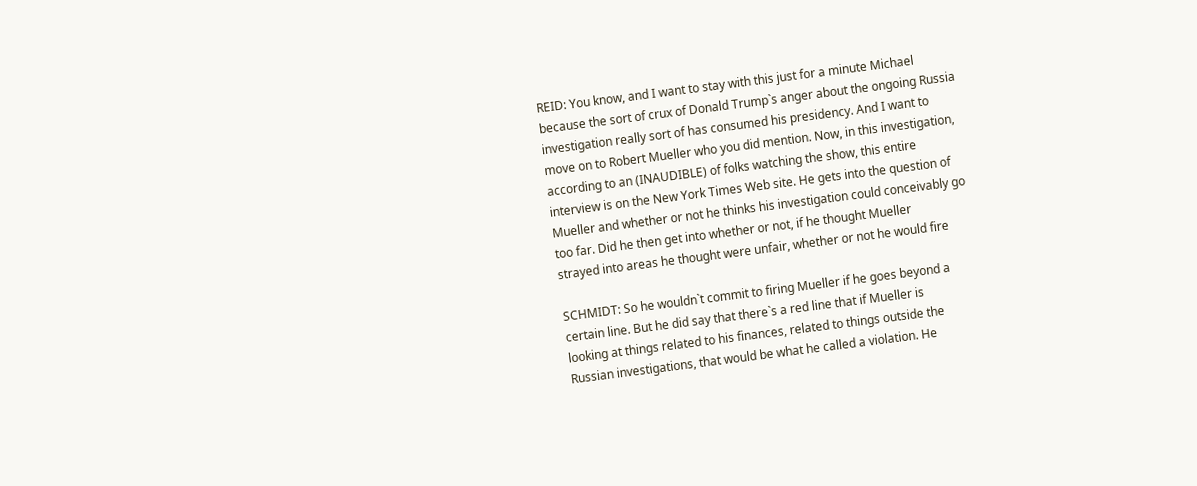REID: You know, and I want to stay with this just for a minute Michael
because the sort of crux of Donald Trump`s anger about the ongoing Russia
investigation really sort of has consumed his presidency. And I want to
move on to Robert Mueller who you did mention. Now, in this investigation,
according to an (INAUDIBLE) of folks watching the show, this entire
interview is on the New York Times Web site. He gets into the question of
Mueller and whether or not he thinks his investigation could conceivably go
too far. Did he then get into whether or not, if he thought Mueller
strayed into areas he thought were unfair, whether or not he would fire

SCHMIDT: So he wouldn`t commit to firing Mueller if he goes beyond a
certain line. But he did say that there`s a red line that if Mueller is
looking at things related to his finances, related to things outside the
Russian investigations, that would be what he called a violation. He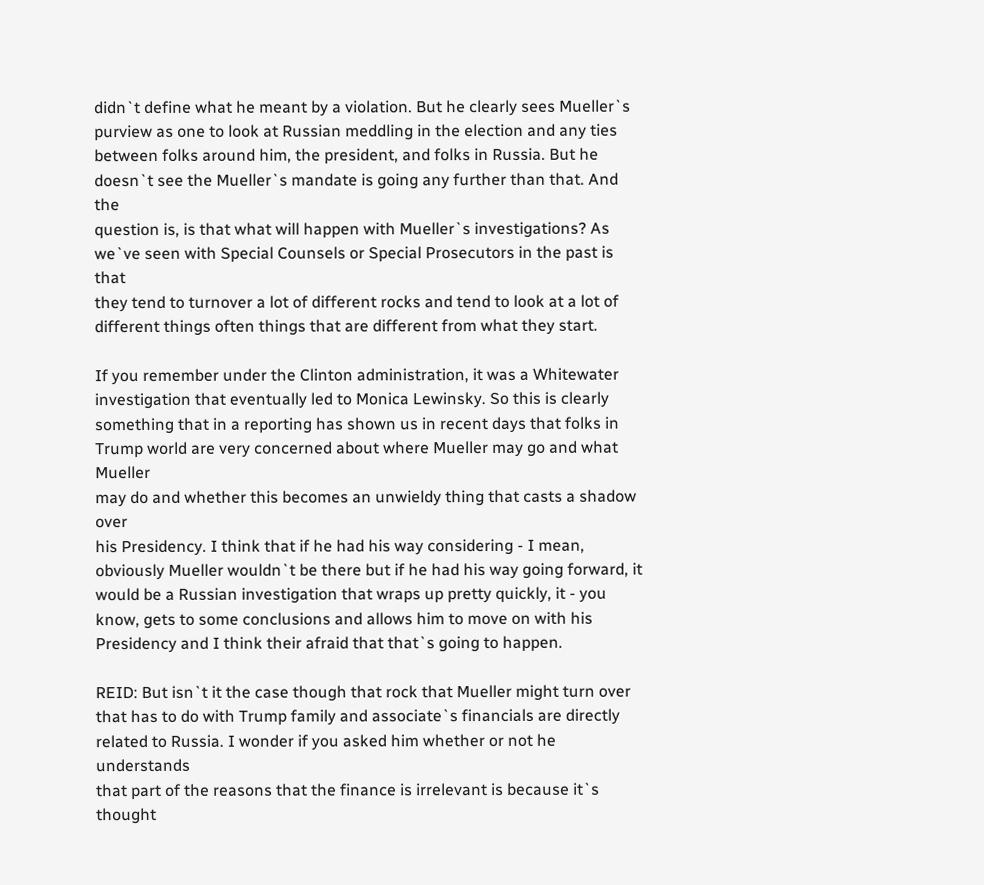didn`t define what he meant by a violation. But he clearly sees Mueller`s
purview as one to look at Russian meddling in the election and any ties
between folks around him, the president, and folks in Russia. But he
doesn`t see the Mueller`s mandate is going any further than that. And the
question is, is that what will happen with Mueller`s investigations? As
we`ve seen with Special Counsels or Special Prosecutors in the past is that
they tend to turnover a lot of different rocks and tend to look at a lot of
different things often things that are different from what they start.

If you remember under the Clinton administration, it was a Whitewater
investigation that eventually led to Monica Lewinsky. So this is clearly
something that in a reporting has shown us in recent days that folks in
Trump world are very concerned about where Mueller may go and what Mueller
may do and whether this becomes an unwieldy thing that casts a shadow over
his Presidency. I think that if he had his way considering - I mean,
obviously Mueller wouldn`t be there but if he had his way going forward, it
would be a Russian investigation that wraps up pretty quickly, it - you
know, gets to some conclusions and allows him to move on with his
Presidency and I think their afraid that that`s going to happen.

REID: But isn`t it the case though that rock that Mueller might turn over
that has to do with Trump family and associate`s financials are directly
related to Russia. I wonder if you asked him whether or not he understands
that part of the reasons that the finance is irrelevant is because it`s
thought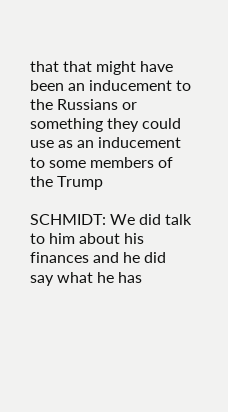that that might have been an inducement to the Russians or
something they could use as an inducement to some members of the Trump

SCHMIDT: We did talk to him about his finances and he did say what he has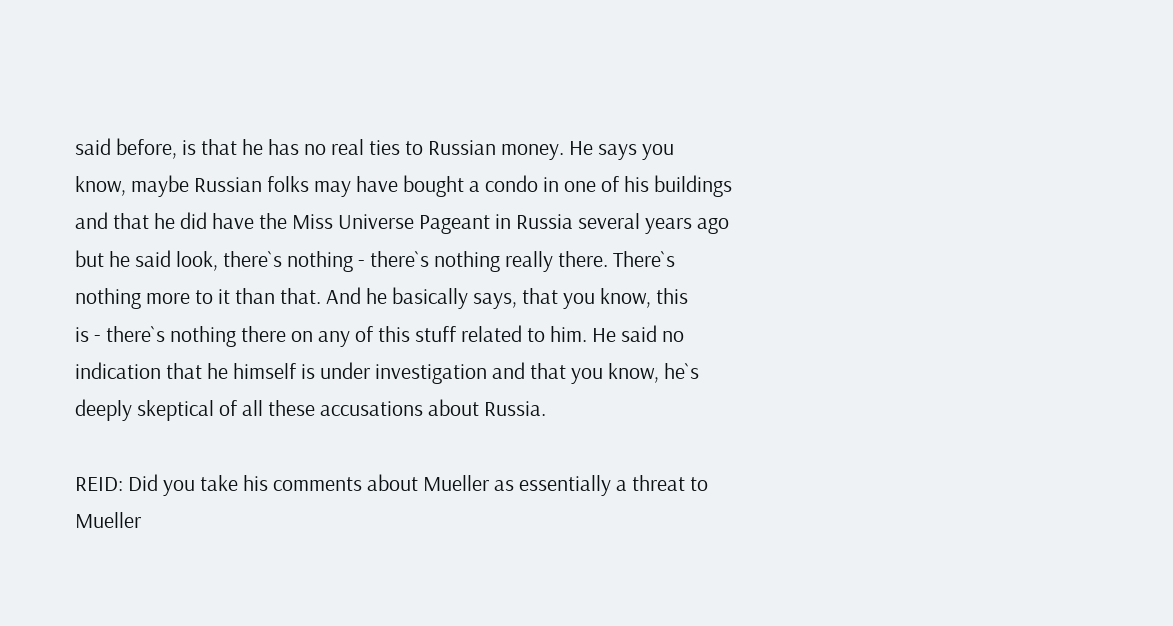said before, is that he has no real ties to Russian money. He says you
know, maybe Russian folks may have bought a condo in one of his buildings
and that he did have the Miss Universe Pageant in Russia several years ago
but he said look, there`s nothing - there`s nothing really there. There`s
nothing more to it than that. And he basically says, that you know, this
is - there`s nothing there on any of this stuff related to him. He said no
indication that he himself is under investigation and that you know, he`s
deeply skeptical of all these accusations about Russia.

REID: Did you take his comments about Mueller as essentially a threat to
Mueller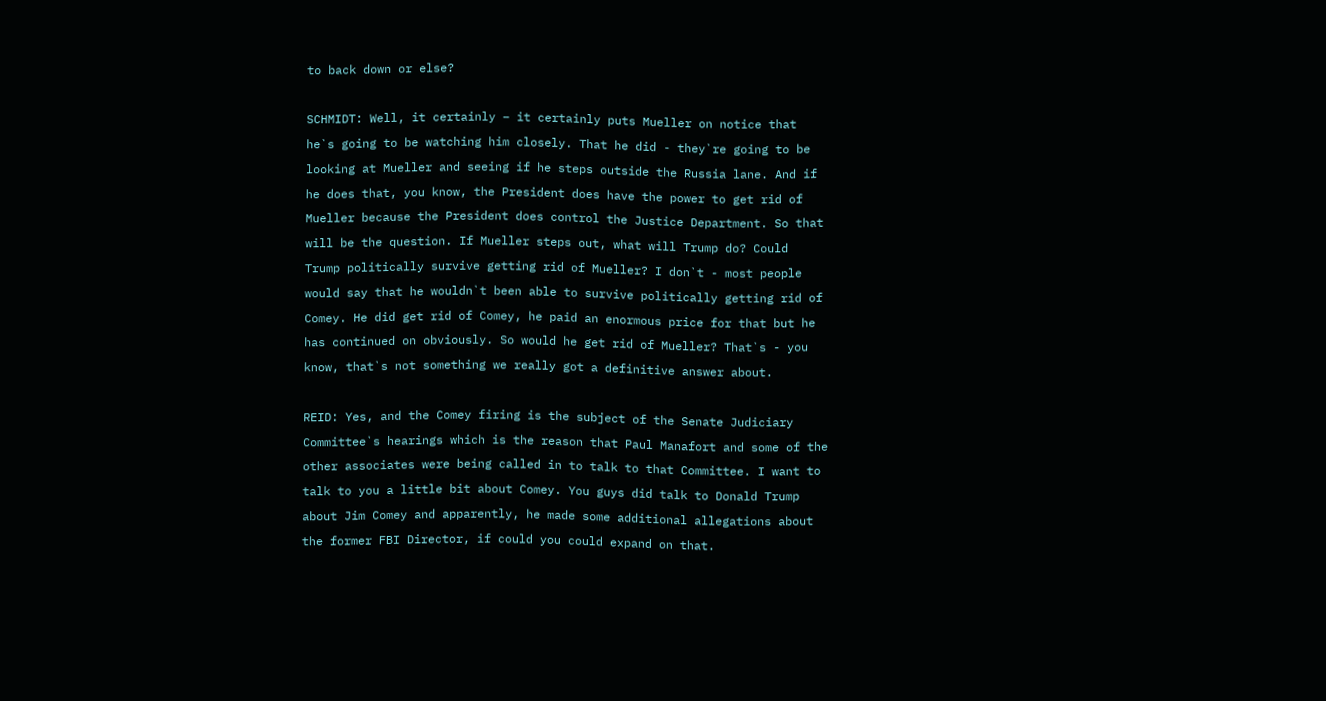to back down or else?

SCHMIDT: Well, it certainly – it certainly puts Mueller on notice that
he`s going to be watching him closely. That he did - they`re going to be
looking at Mueller and seeing if he steps outside the Russia lane. And if
he does that, you know, the President does have the power to get rid of
Mueller because the President does control the Justice Department. So that
will be the question. If Mueller steps out, what will Trump do? Could
Trump politically survive getting rid of Mueller? I don`t - most people
would say that he wouldn`t been able to survive politically getting rid of
Comey. He did get rid of Comey, he paid an enormous price for that but he
has continued on obviously. So would he get rid of Mueller? That`s - you
know, that`s not something we really got a definitive answer about.

REID: Yes, and the Comey firing is the subject of the Senate Judiciary
Committee`s hearings which is the reason that Paul Manafort and some of the
other associates were being called in to talk to that Committee. I want to
talk to you a little bit about Comey. You guys did talk to Donald Trump
about Jim Comey and apparently, he made some additional allegations about
the former FBI Director, if could you could expand on that.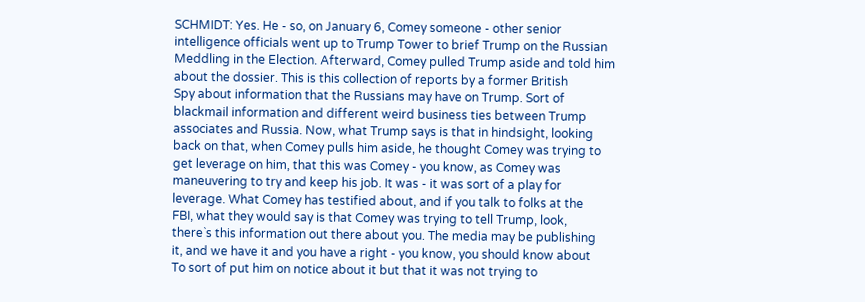SCHMIDT: Yes. He - so, on January 6, Comey someone - other senior
intelligence officials went up to Trump Tower to brief Trump on the Russian
Meddling in the Election. Afterward, Comey pulled Trump aside and told him
about the dossier. This is this collection of reports by a former British
Spy about information that the Russians may have on Trump. Sort of
blackmail information and different weird business ties between Trump
associates and Russia. Now, what Trump says is that in hindsight, looking
back on that, when Comey pulls him aside, he thought Comey was trying to
get leverage on him, that this was Comey - you know, as Comey was
maneuvering to try and keep his job. It was - it was sort of a play for
leverage. What Comey has testified about, and if you talk to folks at the
FBI, what they would say is that Comey was trying to tell Trump, look,
there`s this information out there about you. The media may be publishing
it, and we have it and you have a right - you know, you should know about
To sort of put him on notice about it but that it was not trying to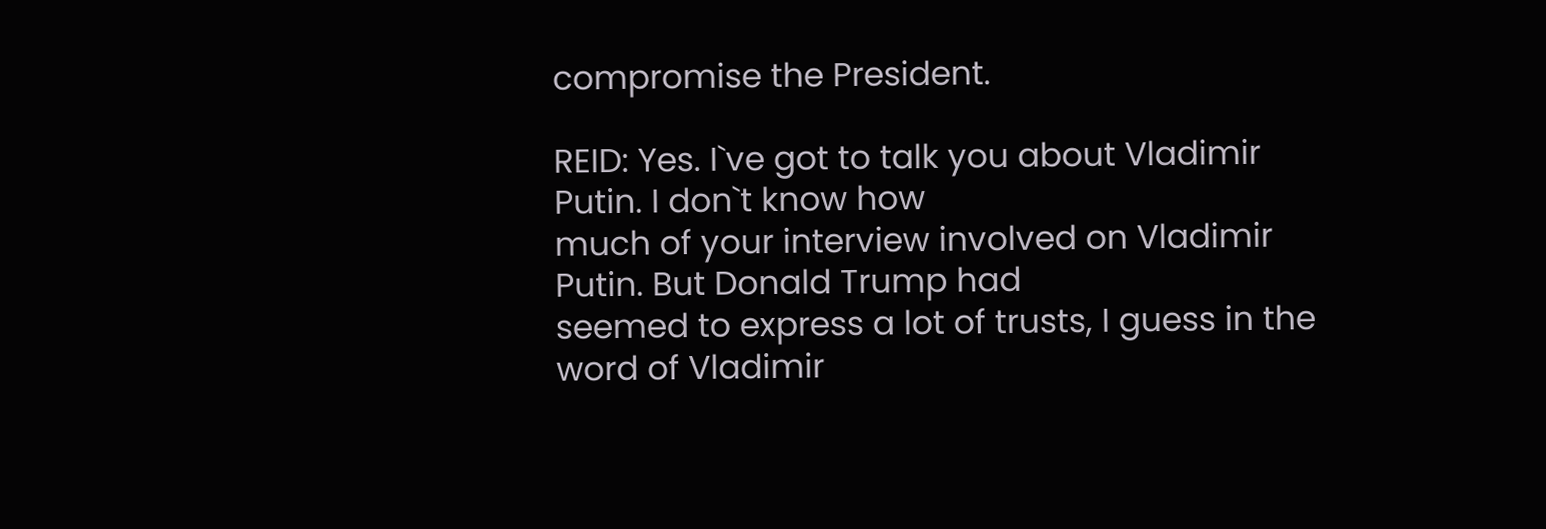compromise the President.

REID: Yes. I`ve got to talk you about Vladimir Putin. I don`t know how
much of your interview involved on Vladimir Putin. But Donald Trump had
seemed to express a lot of trusts, I guess in the word of Vladimir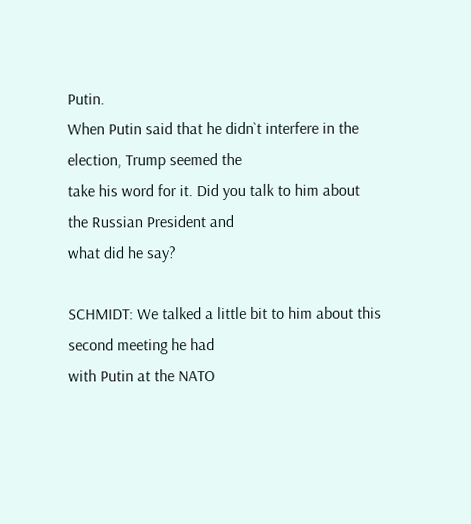Putin.
When Putin said that he didn`t interfere in the election, Trump seemed the
take his word for it. Did you talk to him about the Russian President and
what did he say?

SCHMIDT: We talked a little bit to him about this second meeting he had
with Putin at the NATO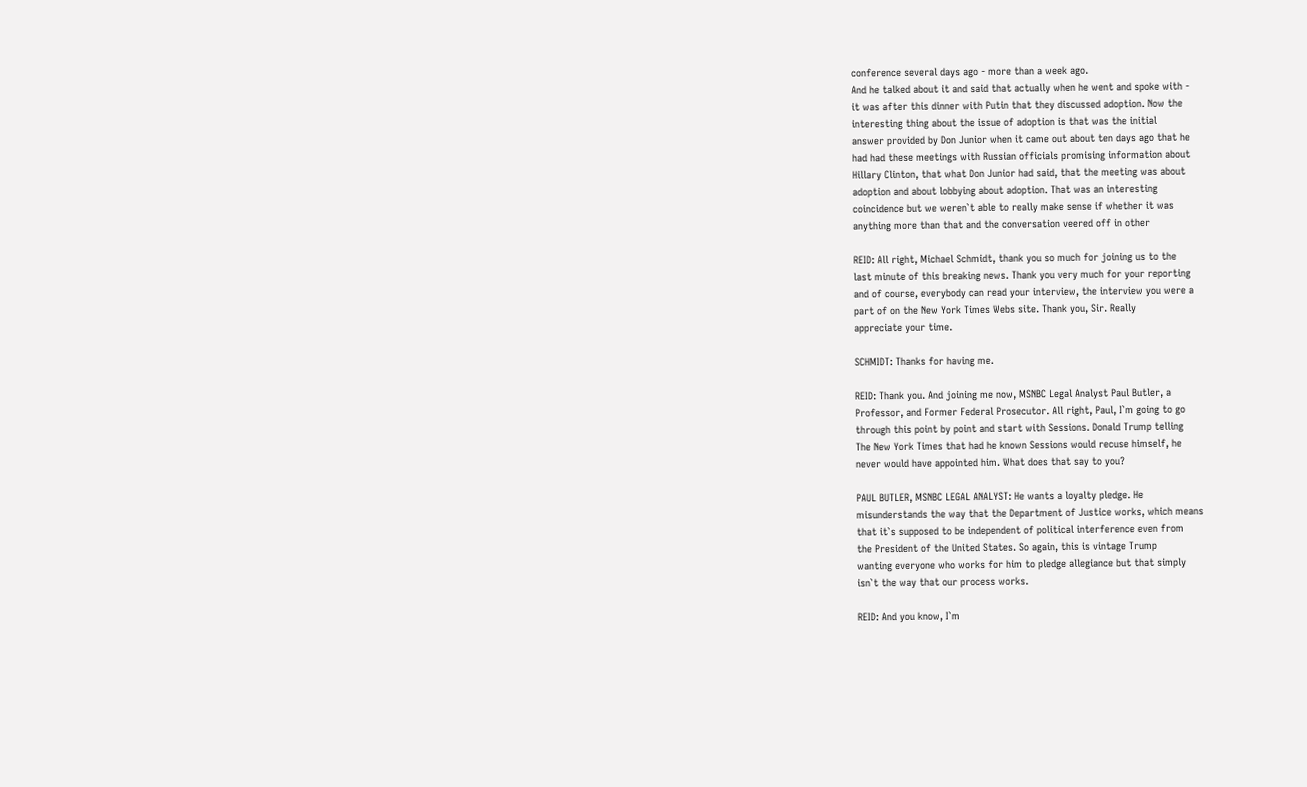conference several days ago - more than a week ago.
And he talked about it and said that actually when he went and spoke with -
it was after this dinner with Putin that they discussed adoption. Now the
interesting thing about the issue of adoption is that was the initial
answer provided by Don Junior when it came out about ten days ago that he
had had these meetings with Russian officials promising information about
Hillary Clinton, that what Don Junior had said, that the meeting was about
adoption and about lobbying about adoption. That was an interesting
coincidence but we weren`t able to really make sense if whether it was
anything more than that and the conversation veered off in other

REID: All right, Michael Schmidt, thank you so much for joining us to the
last minute of this breaking news. Thank you very much for your reporting
and of course, everybody can read your interview, the interview you were a
part of on the New York Times Webs site. Thank you, Sir. Really
appreciate your time.

SCHMIDT: Thanks for having me.

REID: Thank you. And joining me now, MSNBC Legal Analyst Paul Butler, a
Professor, and Former Federal Prosecutor. All right, Paul, I`m going to go
through this point by point and start with Sessions. Donald Trump telling
The New York Times that had he known Sessions would recuse himself, he
never would have appointed him. What does that say to you?

PAUL BUTLER, MSNBC LEGAL ANALYST: He wants a loyalty pledge. He
misunderstands the way that the Department of Justice works, which means
that it`s supposed to be independent of political interference even from
the President of the United States. So again, this is vintage Trump
wanting everyone who works for him to pledge allegiance but that simply
isn`t the way that our process works.

REID: And you know, I`m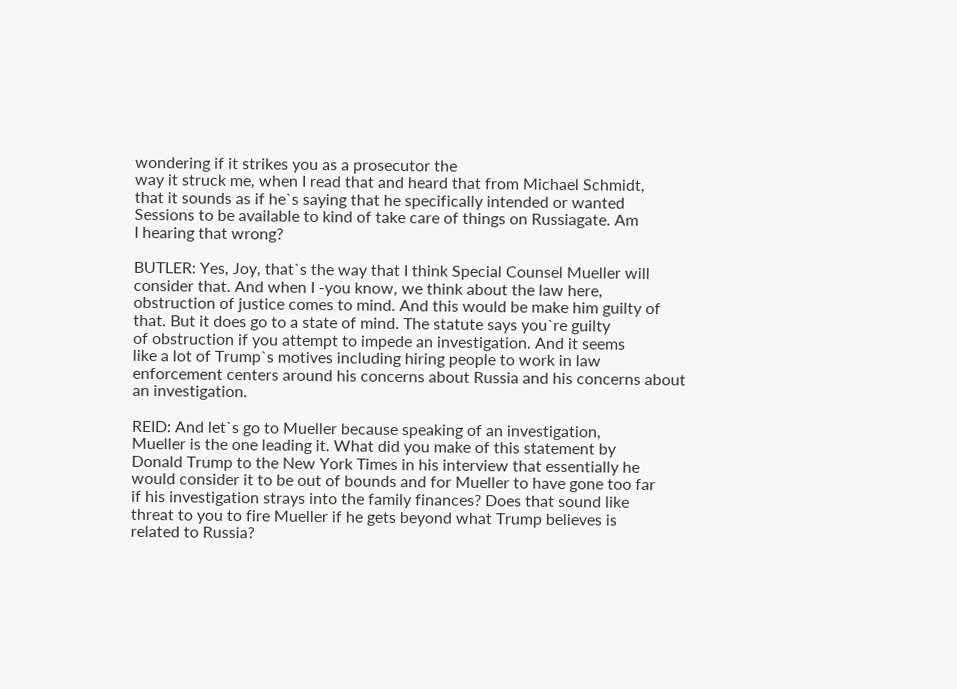wondering if it strikes you as a prosecutor the
way it struck me, when I read that and heard that from Michael Schmidt,
that it sounds as if he`s saying that he specifically intended or wanted
Sessions to be available to kind of take care of things on Russiagate. Am
I hearing that wrong?

BUTLER: Yes, Joy, that`s the way that I think Special Counsel Mueller will
consider that. And when I -you know, we think about the law here,
obstruction of justice comes to mind. And this would be make him guilty of
that. But it does go to a state of mind. The statute says you`re guilty
of obstruction if you attempt to impede an investigation. And it seems
like a lot of Trump`s motives including hiring people to work in law
enforcement centers around his concerns about Russia and his concerns about
an investigation.

REID: And let`s go to Mueller because speaking of an investigation,
Mueller is the one leading it. What did you make of this statement by
Donald Trump to the New York Times in his interview that essentially he
would consider it to be out of bounds and for Mueller to have gone too far
if his investigation strays into the family finances? Does that sound like
threat to you to fire Mueller if he gets beyond what Trump believes is
related to Russia?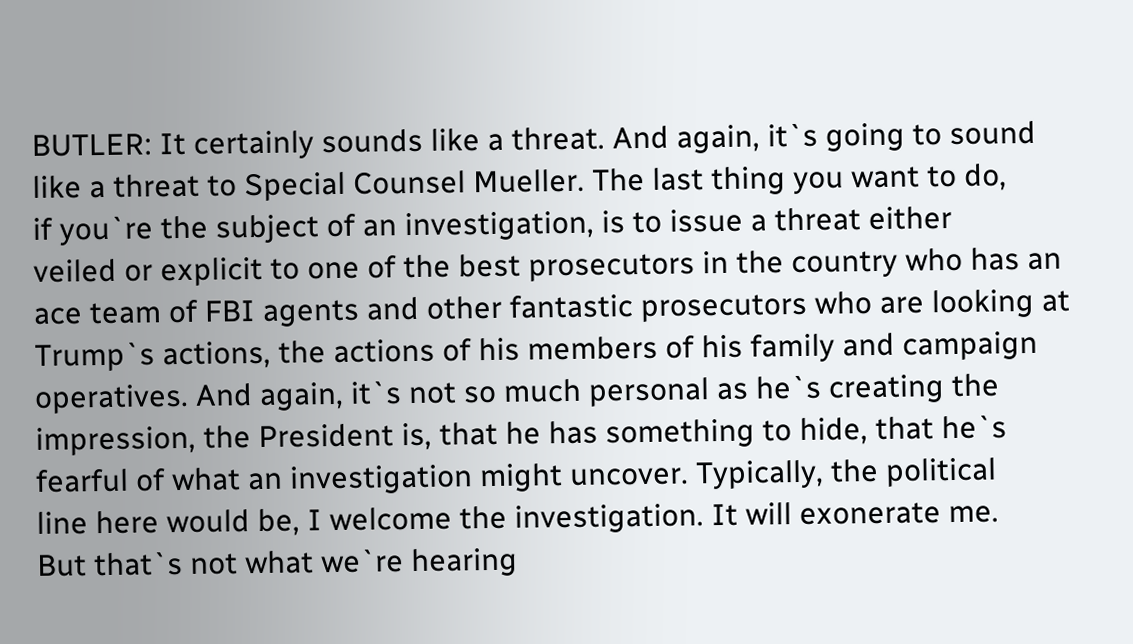BUTLER: It certainly sounds like a threat. And again, it`s going to sound
like a threat to Special Counsel Mueller. The last thing you want to do,
if you`re the subject of an investigation, is to issue a threat either
veiled or explicit to one of the best prosecutors in the country who has an
ace team of FBI agents and other fantastic prosecutors who are looking at
Trump`s actions, the actions of his members of his family and campaign
operatives. And again, it`s not so much personal as he`s creating the
impression, the President is, that he has something to hide, that he`s
fearful of what an investigation might uncover. Typically, the political
line here would be, I welcome the investigation. It will exonerate me.
But that`s not what we`re hearing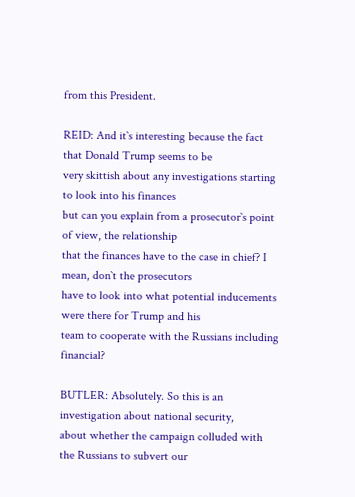from this President.

REID: And it`s interesting because the fact that Donald Trump seems to be
very skittish about any investigations starting to look into his finances
but can you explain from a prosecutor`s point of view, the relationship
that the finances have to the case in chief? I mean, don`t the prosecutors
have to look into what potential inducements were there for Trump and his
team to cooperate with the Russians including financial?

BUTLER: Absolutely. So this is an investigation about national security,
about whether the campaign colluded with the Russians to subvert our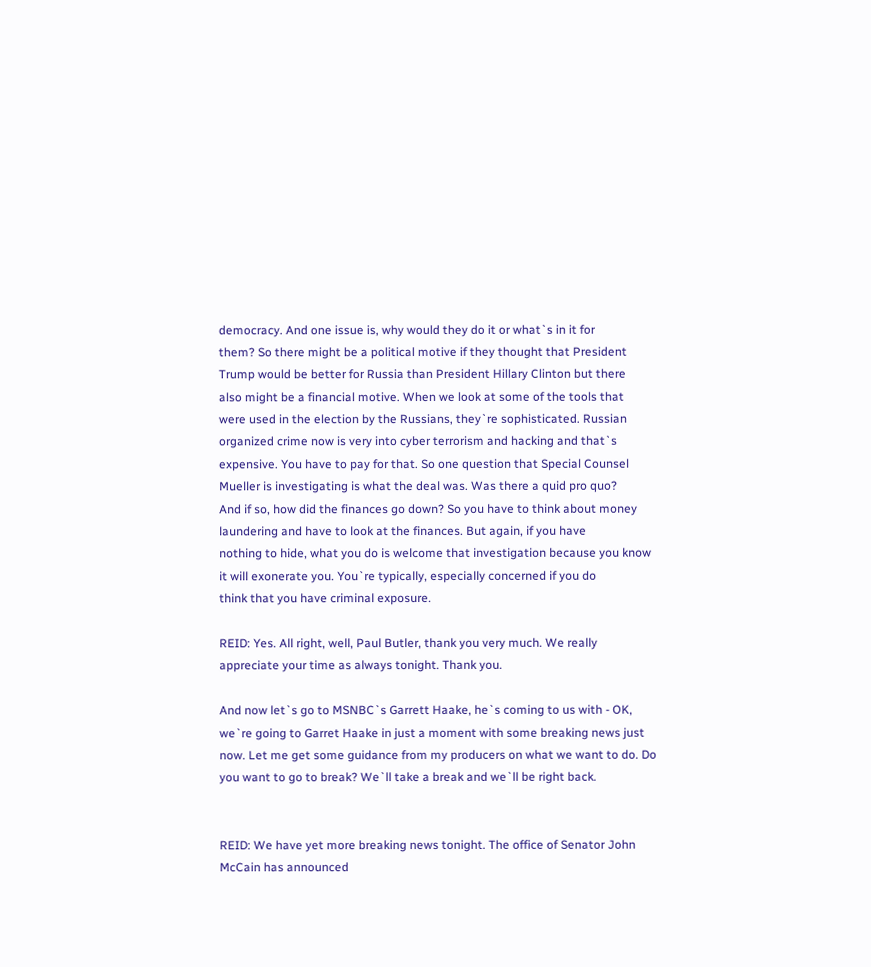democracy. And one issue is, why would they do it or what`s in it for
them? So there might be a political motive if they thought that President
Trump would be better for Russia than President Hillary Clinton but there
also might be a financial motive. When we look at some of the tools that
were used in the election by the Russians, they`re sophisticated. Russian
organized crime now is very into cyber terrorism and hacking and that`s
expensive. You have to pay for that. So one question that Special Counsel
Mueller is investigating is what the deal was. Was there a quid pro quo?
And if so, how did the finances go down? So you have to think about money
laundering and have to look at the finances. But again, if you have
nothing to hide, what you do is welcome that investigation because you know
it will exonerate you. You`re typically, especially concerned if you do
think that you have criminal exposure.

REID: Yes. All right, well, Paul Butler, thank you very much. We really
appreciate your time as always tonight. Thank you.

And now let`s go to MSNBC`s Garrett Haake, he`s coming to us with - OK,
we`re going to Garret Haake in just a moment with some breaking news just
now. Let me get some guidance from my producers on what we want to do. Do
you want to go to break? We`ll take a break and we`ll be right back.


REID: We have yet more breaking news tonight. The office of Senator John
McCain has announced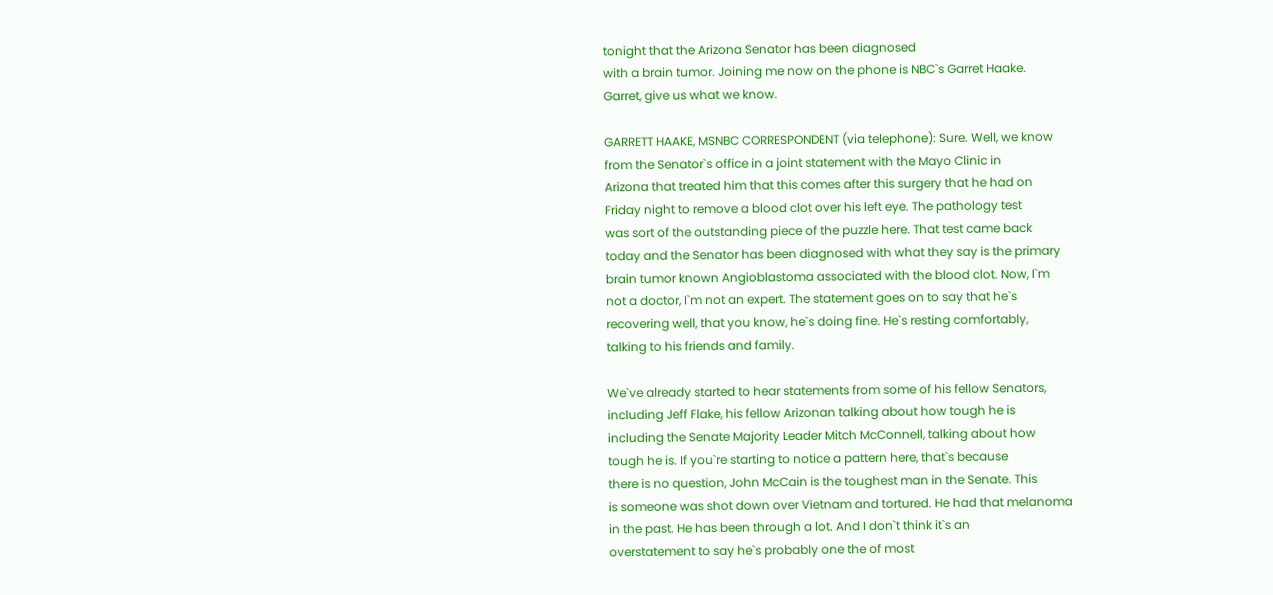tonight that the Arizona Senator has been diagnosed
with a brain tumor. Joining me now on the phone is NBC`s Garret Haake.
Garret, give us what we know.

GARRETT HAAKE, MSNBC CORRESPONDENT (via telephone): Sure. Well, we know
from the Senator`s office in a joint statement with the Mayo Clinic in
Arizona that treated him that this comes after this surgery that he had on
Friday night to remove a blood clot over his left eye. The pathology test
was sort of the outstanding piece of the puzzle here. That test came back
today and the Senator has been diagnosed with what they say is the primary
brain tumor known Angioblastoma associated with the blood clot. Now, I`m
not a doctor, I`m not an expert. The statement goes on to say that he`s
recovering well, that you know, he`s doing fine. He`s resting comfortably,
talking to his friends and family.

We`ve already started to hear statements from some of his fellow Senators,
including Jeff Flake, his fellow Arizonan talking about how tough he is
including the Senate Majority Leader Mitch McConnell, talking about how
tough he is. If you`re starting to notice a pattern here, that`s because
there is no question, John McCain is the toughest man in the Senate. This
is someone was shot down over Vietnam and tortured. He had that melanoma
in the past. He has been through a lot. And I don`t think it`s an
overstatement to say he`s probably one the of most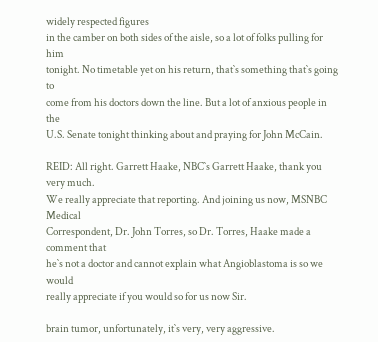widely respected figures
in the camber on both sides of the aisle, so a lot of folks pulling for him
tonight. No timetable yet on his return, that`s something that`s going to
come from his doctors down the line. But a lot of anxious people in the
U.S. Senate tonight thinking about and praying for John McCain.

REID: All right. Garrett Haake, NBC`s Garrett Haake, thank you very much.
We really appreciate that reporting. And joining us now, MSNBC Medical
Correspondent, Dr. John Torres, so Dr. Torres, Haake made a comment that
he`s not a doctor and cannot explain what Angioblastoma is so we would
really appreciate if you would so for us now Sir.

brain tumor, unfortunately, it`s very, very aggressive.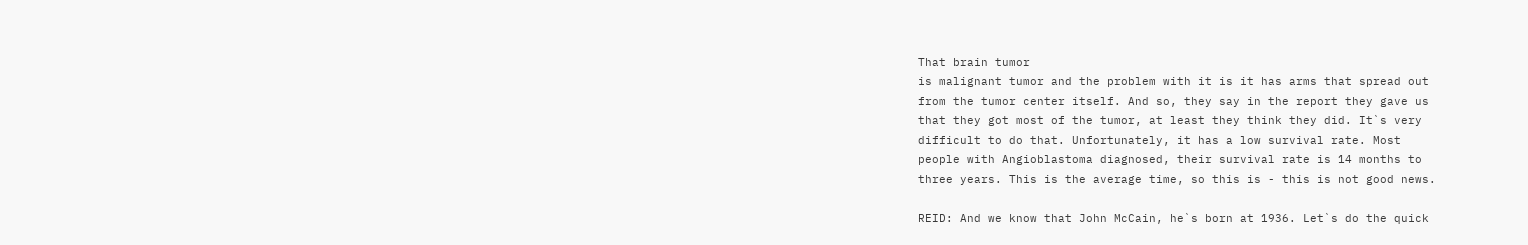That brain tumor
is malignant tumor and the problem with it is it has arms that spread out
from the tumor center itself. And so, they say in the report they gave us
that they got most of the tumor, at least they think they did. It`s very
difficult to do that. Unfortunately, it has a low survival rate. Most
people with Angioblastoma diagnosed, their survival rate is 14 months to
three years. This is the average time, so this is - this is not good news.

REID: And we know that John McCain, he`s born at 1936. Let`s do the quick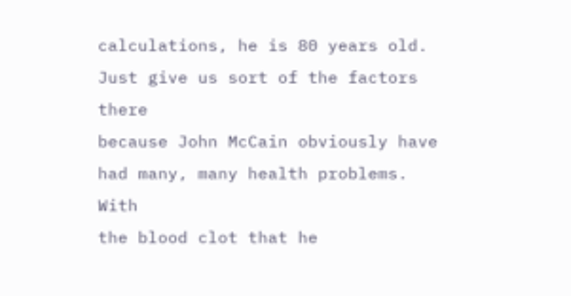calculations, he is 80 years old. Just give us sort of the factors there
because John McCain obviously have had many, many health problems. With
the blood clot that he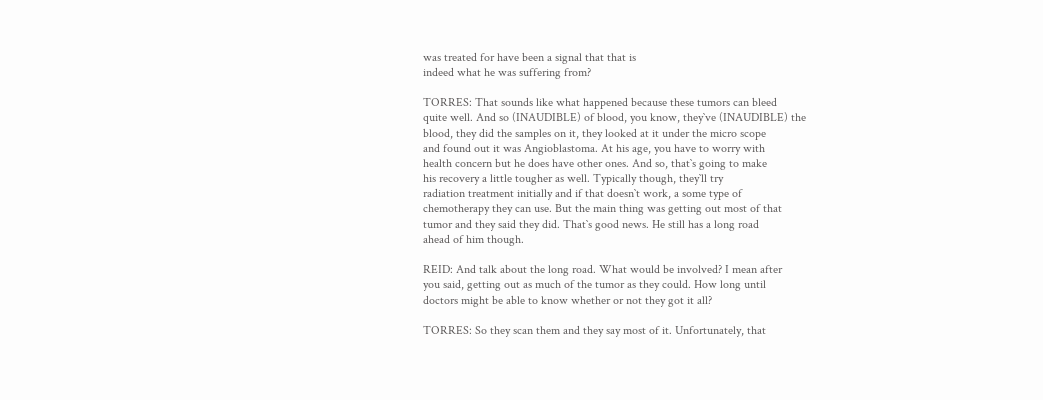was treated for have been a signal that that is
indeed what he was suffering from?

TORRES: That sounds like what happened because these tumors can bleed
quite well. And so (INAUDIBLE) of blood, you know, they`ve (INAUDIBLE) the
blood, they did the samples on it, they looked at it under the micro scope
and found out it was Angioblastoma. At his age, you have to worry with
health concern but he does have other ones. And so, that`s going to make
his recovery a little tougher as well. Typically though, they`ll try
radiation treatment initially and if that doesn`t work, a some type of
chemotherapy they can use. But the main thing was getting out most of that
tumor and they said they did. That`s good news. He still has a long road
ahead of him though.

REID: And talk about the long road. What would be involved? I mean after
you said, getting out as much of the tumor as they could. How long until
doctors might be able to know whether or not they got it all?

TORRES: So they scan them and they say most of it. Unfortunately, that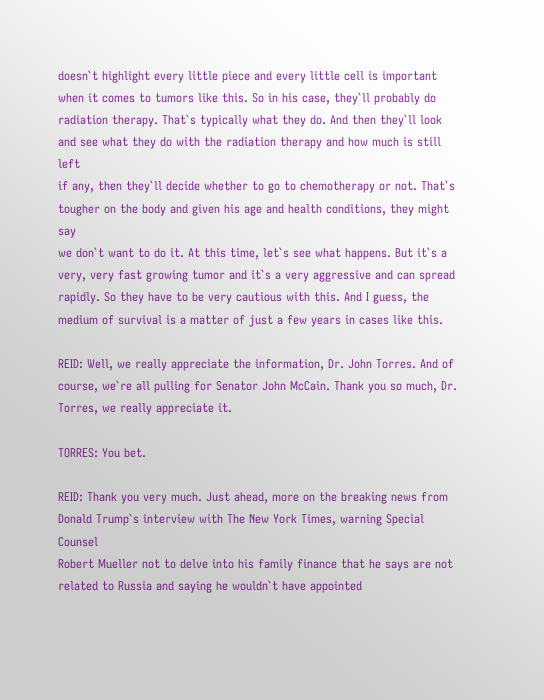doesn`t highlight every little piece and every little cell is important
when it comes to tumors like this. So in his case, they`ll probably do
radiation therapy. That`s typically what they do. And then they`ll look
and see what they do with the radiation therapy and how much is still left
if any, then they`ll decide whether to go to chemotherapy or not. That`s
tougher on the body and given his age and health conditions, they might say
we don`t want to do it. At this time, let`s see what happens. But it`s a
very, very fast growing tumor and it`s a very aggressive and can spread
rapidly. So they have to be very cautious with this. And I guess, the
medium of survival is a matter of just a few years in cases like this.

REID: Well, we really appreciate the information, Dr. John Torres. And of
course, we`re all pulling for Senator John McCain. Thank you so much, Dr.
Torres, we really appreciate it.

TORRES: You bet.

REID: Thank you very much. Just ahead, more on the breaking news from
Donald Trump`s interview with The New York Times, warning Special Counsel
Robert Mueller not to delve into his family finance that he says are not
related to Russia and saying he wouldn`t have appointed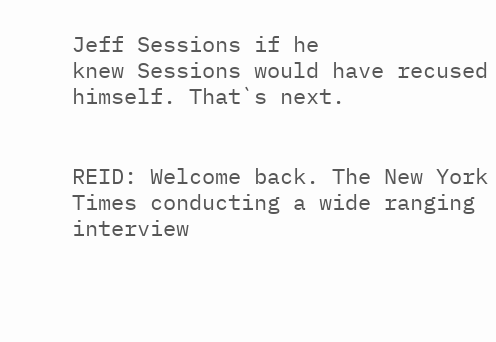Jeff Sessions if he
knew Sessions would have recused himself. That`s next.


REID: Welcome back. The New York Times conducting a wide ranging
interview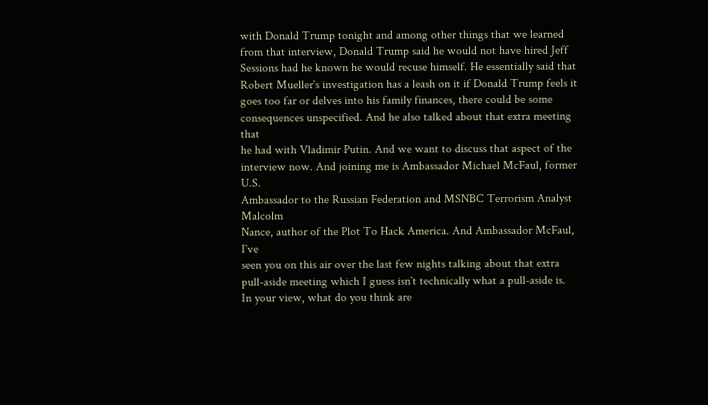with Donald Trump tonight and among other things that we learned
from that interview, Donald Trump said he would not have hired Jeff
Sessions had he known he would recuse himself. He essentially said that
Robert Mueller`s investigation has a leash on it if Donald Trump feels it
goes too far or delves into his family finances, there could be some
consequences unspecified. And he also talked about that extra meeting that
he had with Vladimir Putin. And we want to discuss that aspect of the
interview now. And joining me is Ambassador Michael McFaul, former U.S.
Ambassador to the Russian Federation and MSNBC Terrorism Analyst Malcolm
Nance, author of the Plot To Hack America. And Ambassador McFaul, I`ve
seen you on this air over the last few nights talking about that extra
pull-aside meeting which I guess isn`t technically what a pull-aside is.
In your view, what do you think are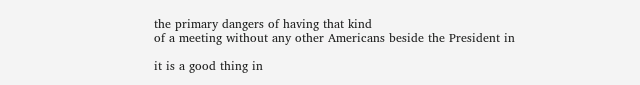the primary dangers of having that kind
of a meeting without any other Americans beside the President in

it is a good thing in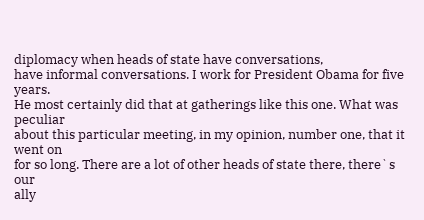diplomacy when heads of state have conversations,
have informal conversations. I work for President Obama for five years.
He most certainly did that at gatherings like this one. What was peculiar
about this particular meeting, in my opinion, number one, that it went on
for so long. There are a lot of other heads of state there, there`s our
ally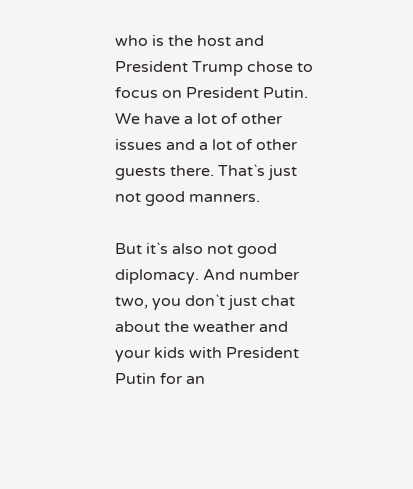who is the host and President Trump chose to focus on President Putin.
We have a lot of other issues and a lot of other guests there. That`s just
not good manners.

But it`s also not good diplomacy. And number two, you don`t just chat
about the weather and your kids with President Putin for an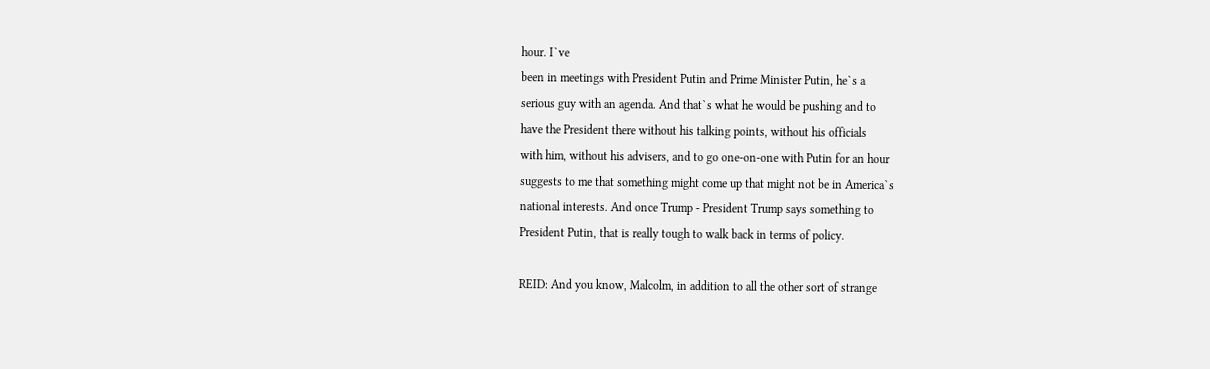hour. I`ve
been in meetings with President Putin and Prime Minister Putin, he`s a
serious guy with an agenda. And that`s what he would be pushing and to
have the President there without his talking points, without his officials
with him, without his advisers, and to go one-on-one with Putin for an hour
suggests to me that something might come up that might not be in America`s
national interests. And once Trump - President Trump says something to
President Putin, that is really tough to walk back in terms of policy.

REID: And you know, Malcolm, in addition to all the other sort of strange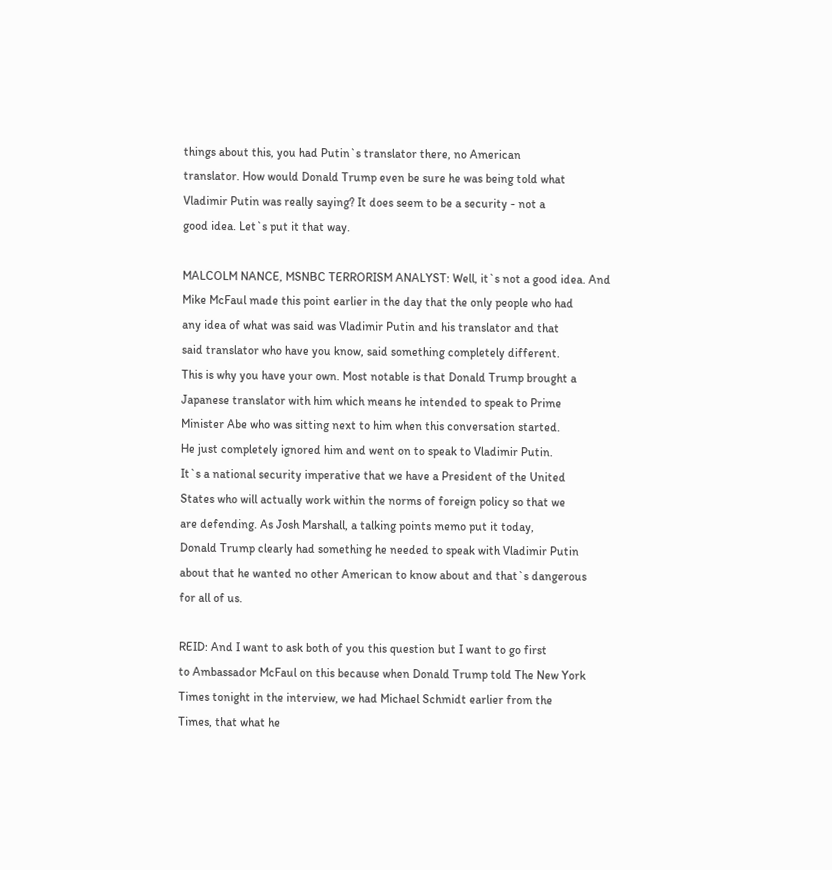things about this, you had Putin`s translator there, no American
translator. How would Donald Trump even be sure he was being told what
Vladimir Putin was really saying? It does seem to be a security - not a
good idea. Let`s put it that way.

MALCOLM NANCE, MSNBC TERRORISM ANALYST: Well, it`s not a good idea. And
Mike McFaul made this point earlier in the day that the only people who had
any idea of what was said was Vladimir Putin and his translator and that
said translator who have you know, said something completely different.
This is why you have your own. Most notable is that Donald Trump brought a
Japanese translator with him which means he intended to speak to Prime
Minister Abe who was sitting next to him when this conversation started.
He just completely ignored him and went on to speak to Vladimir Putin.
It`s a national security imperative that we have a President of the United
States who will actually work within the norms of foreign policy so that we
are defending. As Josh Marshall, a talking points memo put it today,
Donald Trump clearly had something he needed to speak with Vladimir Putin
about that he wanted no other American to know about and that`s dangerous
for all of us.

REID: And I want to ask both of you this question but I want to go first
to Ambassador McFaul on this because when Donald Trump told The New York
Times tonight in the interview, we had Michael Schmidt earlier from the
Times, that what he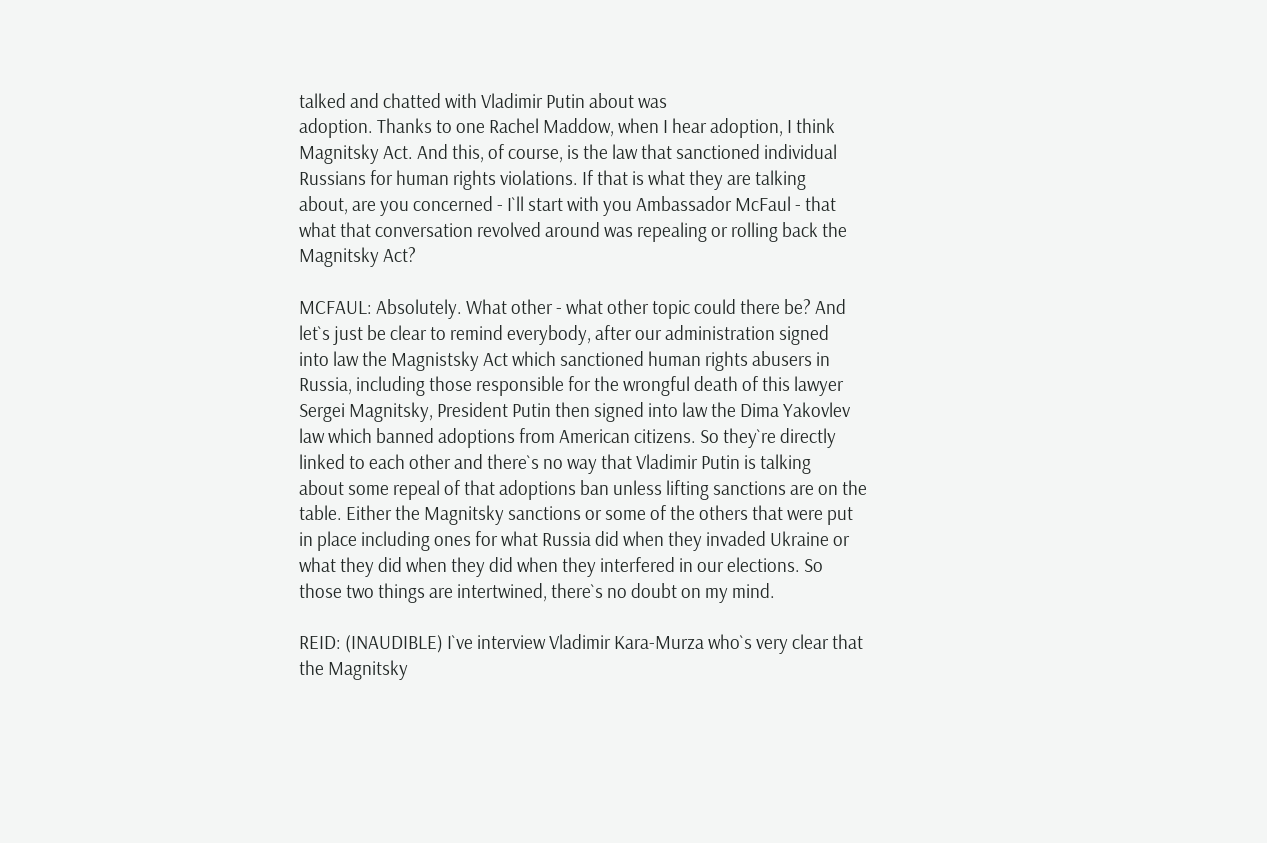talked and chatted with Vladimir Putin about was
adoption. Thanks to one Rachel Maddow, when I hear adoption, I think
Magnitsky Act. And this, of course, is the law that sanctioned individual
Russians for human rights violations. If that is what they are talking
about, are you concerned - I`ll start with you Ambassador McFaul - that
what that conversation revolved around was repealing or rolling back the
Magnitsky Act?

MCFAUL: Absolutely. What other - what other topic could there be? And
let`s just be clear to remind everybody, after our administration signed
into law the Magnistsky Act which sanctioned human rights abusers in
Russia, including those responsible for the wrongful death of this lawyer
Sergei Magnitsky, President Putin then signed into law the Dima Yakovlev
law which banned adoptions from American citizens. So they`re directly
linked to each other and there`s no way that Vladimir Putin is talking
about some repeal of that adoptions ban unless lifting sanctions are on the
table. Either the Magnitsky sanctions or some of the others that were put
in place including ones for what Russia did when they invaded Ukraine or
what they did when they did when they interfered in our elections. So
those two things are intertwined, there`s no doubt on my mind.

REID: (INAUDIBLE) I`ve interview Vladimir Kara-Murza who`s very clear that
the Magnitsky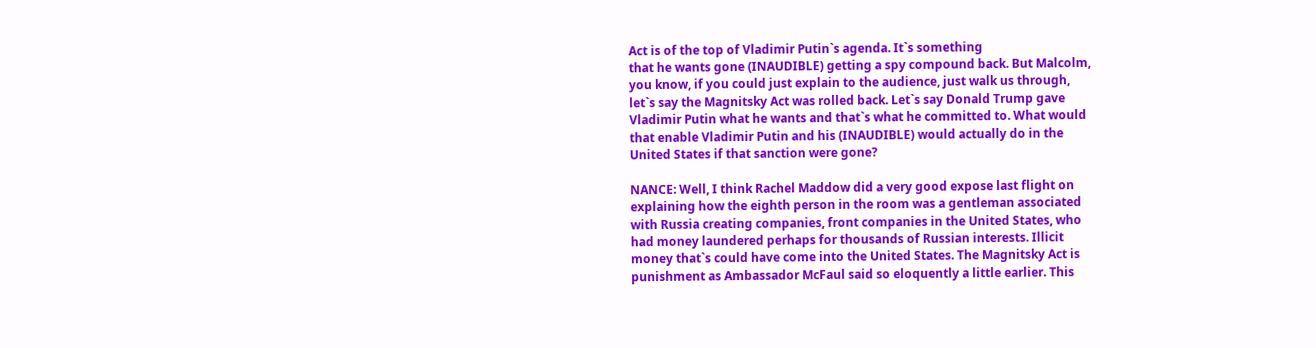Act is of the top of Vladimir Putin`s agenda. It`s something
that he wants gone (INAUDIBLE) getting a spy compound back. But Malcolm,
you know, if you could just explain to the audience, just walk us through,
let`s say the Magnitsky Act was rolled back. Let`s say Donald Trump gave
Vladimir Putin what he wants and that`s what he committed to. What would
that enable Vladimir Putin and his (INAUDIBLE) would actually do in the
United States if that sanction were gone?

NANCE: Well, I think Rachel Maddow did a very good expose last flight on
explaining how the eighth person in the room was a gentleman associated
with Russia creating companies, front companies in the United States, who
had money laundered perhaps for thousands of Russian interests. Illicit
money that`s could have come into the United States. The Magnitsky Act is
punishment as Ambassador McFaul said so eloquently a little earlier. This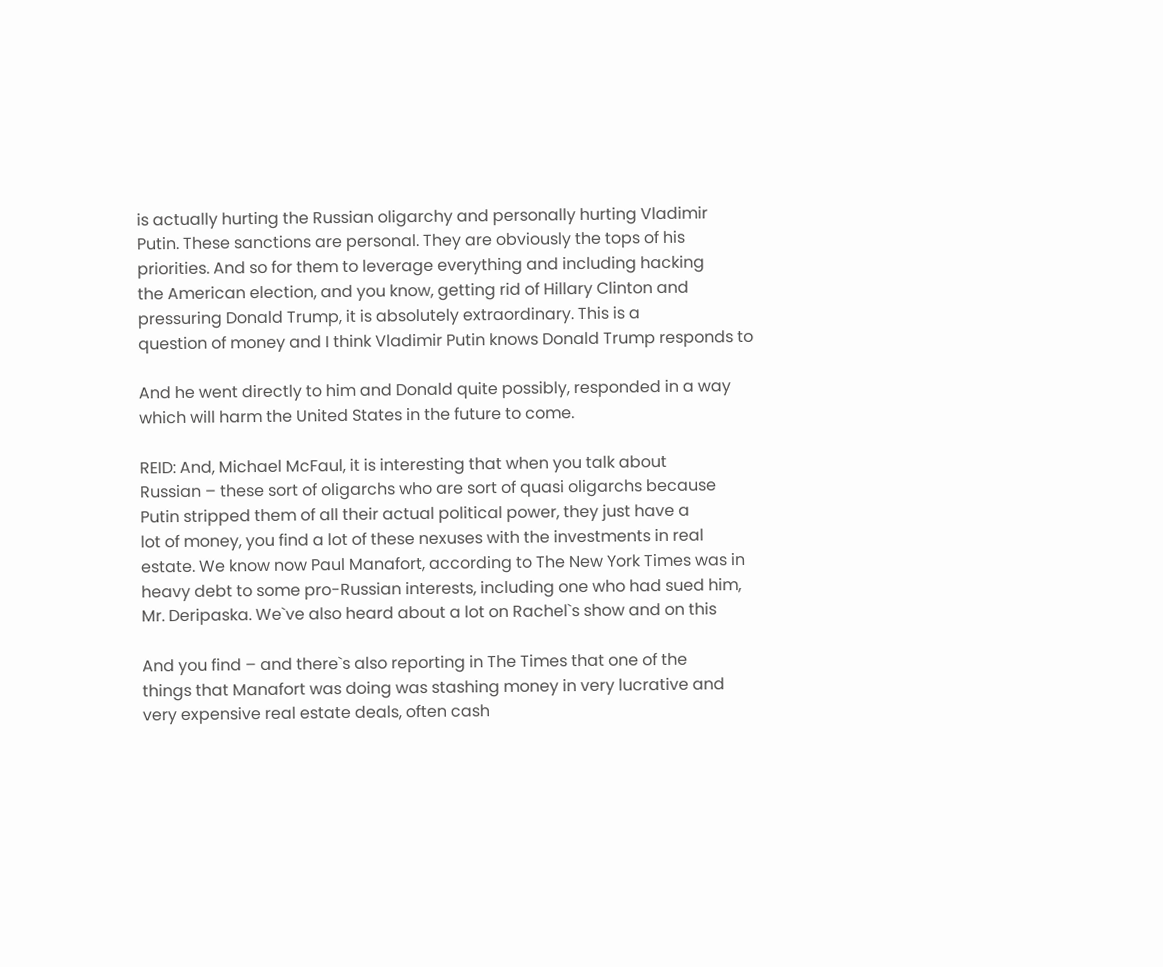is actually hurting the Russian oligarchy and personally hurting Vladimir
Putin. These sanctions are personal. They are obviously the tops of his
priorities. And so for them to leverage everything and including hacking
the American election, and you know, getting rid of Hillary Clinton and
pressuring Donald Trump, it is absolutely extraordinary. This is a
question of money and I think Vladimir Putin knows Donald Trump responds to

And he went directly to him and Donald quite possibly, responded in a way
which will harm the United States in the future to come.

REID: And, Michael McFaul, it is interesting that when you talk about
Russian – these sort of oligarchs who are sort of quasi oligarchs because
Putin stripped them of all their actual political power, they just have a
lot of money, you find a lot of these nexuses with the investments in real
estate. We know now Paul Manafort, according to The New York Times was in
heavy debt to some pro-Russian interests, including one who had sued him,
Mr. Deripaska. We`ve also heard about a lot on Rachel`s show and on this

And you find – and there`s also reporting in The Times that one of the
things that Manafort was doing was stashing money in very lucrative and
very expensive real estate deals, often cash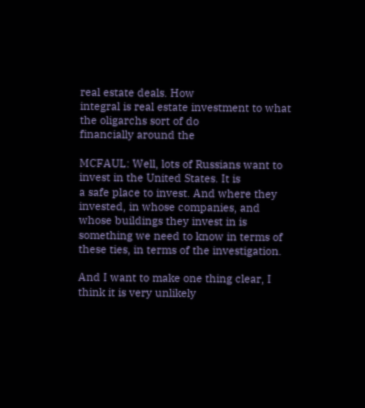real estate deals. How
integral is real estate investment to what the oligarchs sort of do
financially around the

MCFAUL: Well, lots of Russians want to invest in the United States. It is
a safe place to invest. And where they invested, in whose companies, and
whose buildings they invest in is something we need to know in terms of
these ties, in terms of the investigation.

And I want to make one thing clear, I think it is very unlikely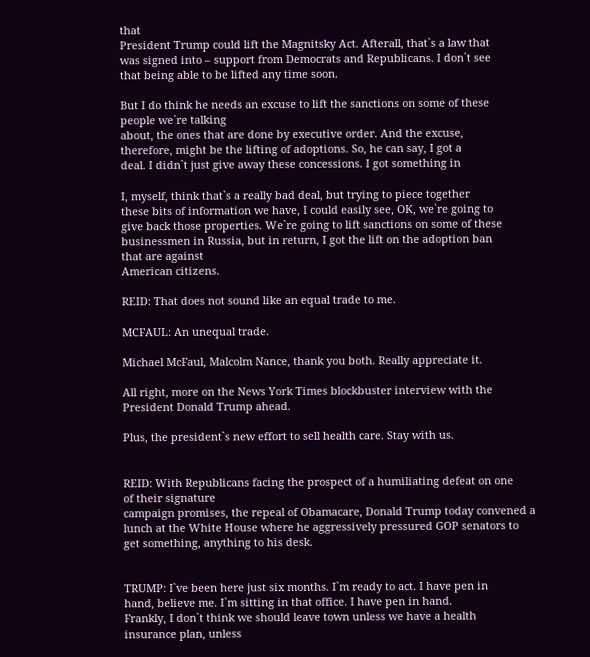that
President Trump could lift the Magnitsky Act. Afterall, that`s a law that
was signed into – support from Democrats and Republicans. I don`t see
that being able to be lifted any time soon.

But I do think he needs an excuse to lift the sanctions on some of these
people we`re talking
about, the ones that are done by executive order. And the excuse,
therefore, might be the lifting of adoptions. So, he can say, I got a
deal. I didn`t just give away these concessions. I got something in

I, myself, think that`s a really bad deal, but trying to piece together
these bits of information we have, I could easily see, OK, we`re going to
give back those properties. We`re going to lift sanctions on some of these
businessmen in Russia, but in return, I got the lift on the adoption ban
that are against
American citizens.

REID: That does not sound like an equal trade to me.

MCFAUL: An unequal trade.

Michael McFaul, Malcolm Nance, thank you both. Really appreciate it.

All right, more on the News York Times blockbuster interview with the
President Donald Trump ahead.

Plus, the president`s new effort to sell health care. Stay with us.


REID: With Republicans facing the prospect of a humiliating defeat on one
of their signature
campaign promises, the repeal of Obamacare, Donald Trump today convened a
lunch at the White House where he aggressively pressured GOP senators to
get something, anything to his desk.


TRUMP: I`ve been here just six months. I`m ready to act. I have pen in
hand, believe me. I`m sitting in that office. I have pen in hand.
Frankly, I don`t think we should leave town unless we have a health
insurance plan, unless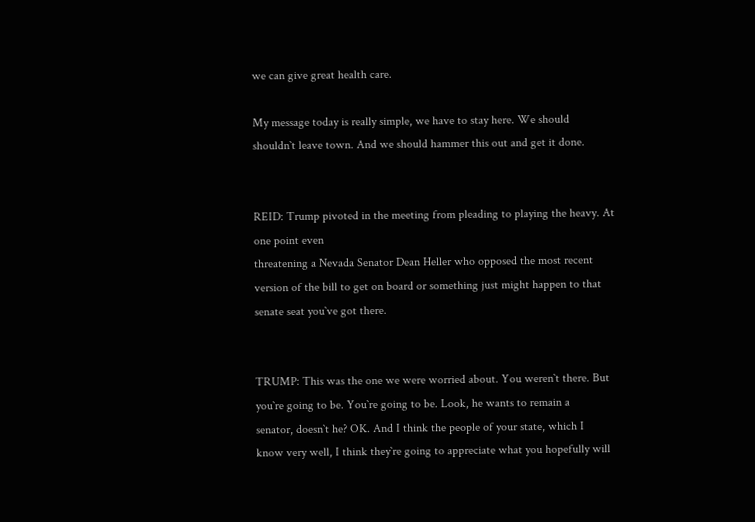we can give great health care.

My message today is really simple, we have to stay here. We should
shouldn`t leave town. And we should hammer this out and get it done.


REID: Trump pivoted in the meeting from pleading to playing the heavy. At
one point even
threatening a Nevada Senator Dean Heller who opposed the most recent
version of the bill to get on board or something just might happen to that
senate seat you`ve got there.


TRUMP: This was the one we were worried about. You weren`t there. But
you`re going to be. You`re going to be. Look, he wants to remain a
senator, doesn`t he? OK. And I think the people of your state, which I
know very well, I think they`re going to appreciate what you hopefully will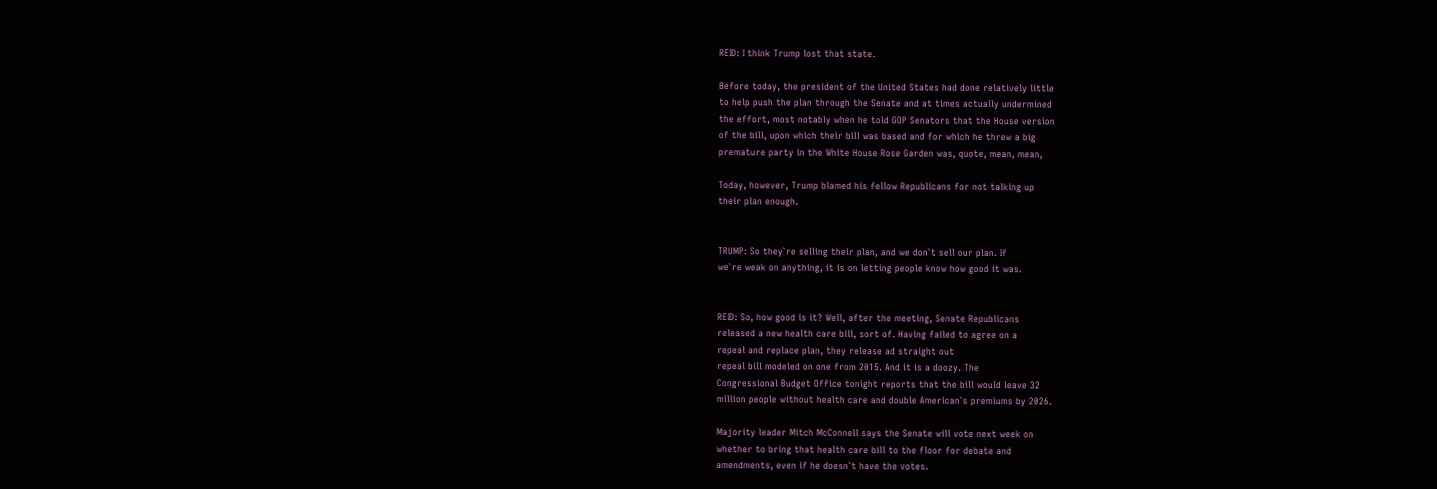REID: I think Trump lost that state.

Before today, the president of the United States had done relatively little
to help push the plan through the Senate and at times actually undermined
the effort, most notably when he told GOP Senators that the House version
of the bill, upon which their bill was based and for which he threw a big
premature party in the White House Rose Garden was, quote, mean, mean,

Today, however, Trump blamed his fellow Republicans for not talking up
their plan enough.


TRUMP: So they`re selling their plan, and we don`t sell our plan. If
we`re weak on anything, it is on letting people know how good it was.


REID: So, how good is it? Well, after the meeting, Senate Republicans
released a new health care bill, sort of. Having failed to agree on a
repeal and replace plan, they release ad straight out
repeal bill modeled on one from 2015. And it is a doozy. The
Congressional Budget Office tonight reports that the bill would leave 32
million people without health care and double American`s premiums by 2026.

Majority leader Mitch McConnell says the Senate will vote next week on
whether to bring that health care bill to the floor for debate and
amendments, even if he doesn`t have the votes.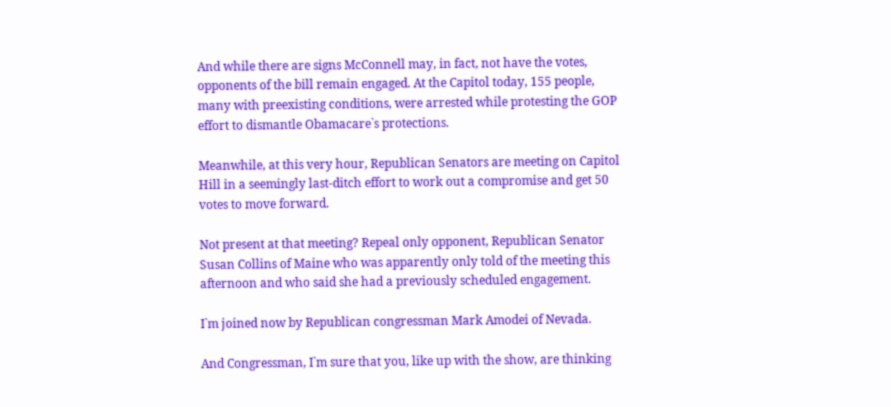And while there are signs McConnell may, in fact, not have the votes,
opponents of the bill remain engaged. At the Capitol today, 155 people,
many with preexisting conditions, were arrested while protesting the GOP
effort to dismantle Obamacare`s protections.

Meanwhile, at this very hour, Republican Senators are meeting on Capitol
Hill in a seemingly last-ditch effort to work out a compromise and get 50
votes to move forward.

Not present at that meeting? Repeal only opponent, Republican Senator
Susan Collins of Maine who was apparently only told of the meeting this
afternoon and who said she had a previously scheduled engagement.

I`m joined now by Republican congressman Mark Amodei of Nevada.

And Congressman, I`m sure that you, like up with the show, are thinking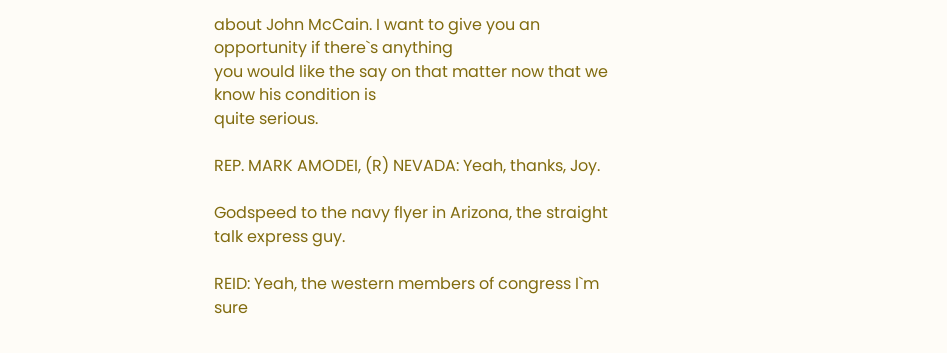about John McCain. I want to give you an opportunity if there`s anything
you would like the say on that matter now that we know his condition is
quite serious.

REP. MARK AMODEI, (R) NEVADA: Yeah, thanks, Joy.

Godspeed to the navy flyer in Arizona, the straight talk express guy.

REID: Yeah, the western members of congress I`m sure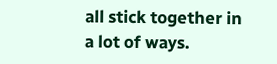all stick together in
a lot of ways.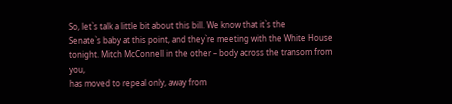So, let`s talk a little bit about this bill. We know that it`s the
Senate`s baby at this point, and they`re meeting with the White House
tonight. Mitch McConnell in the other – body across the transom from you,
has moved to repeal only, away from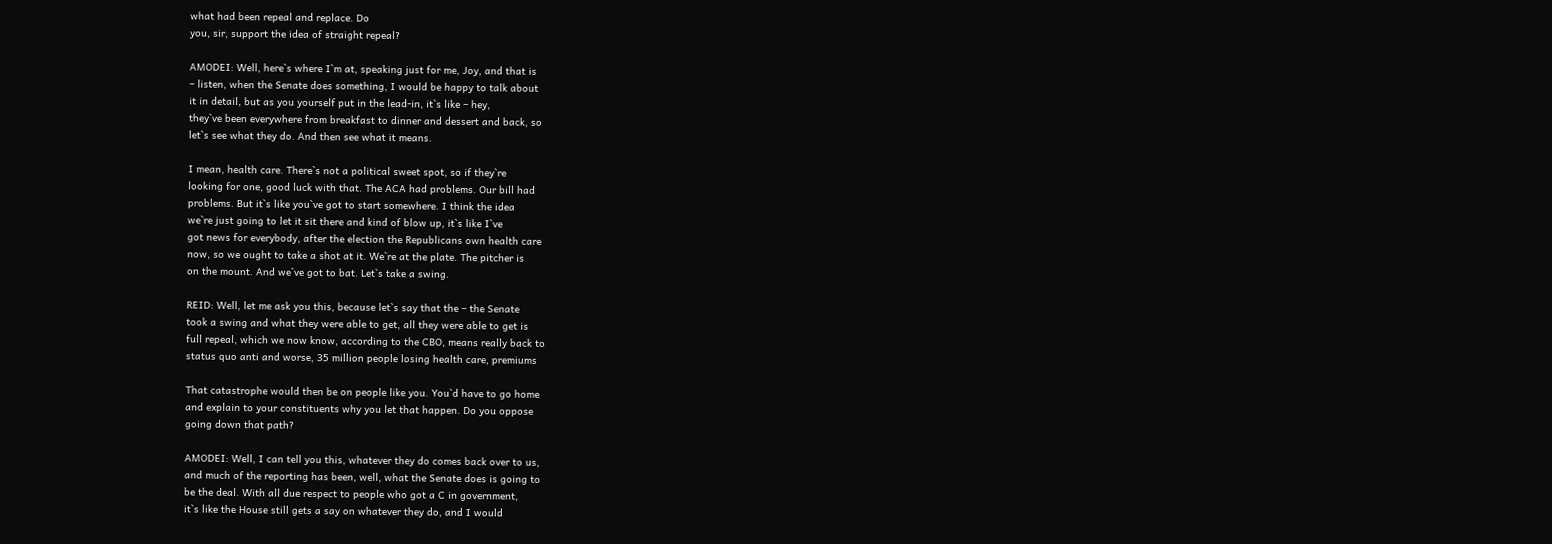what had been repeal and replace. Do
you, sir, support the idea of straight repeal?

AMODEI: Well, here`s where I`m at, speaking just for me, Joy, and that is
– listen, when the Senate does something, I would be happy to talk about
it in detail, but as you yourself put in the lead-in, it`s like – hey,
they`ve been everywhere from breakfast to dinner and dessert and back, so
let`s see what they do. And then see what it means.

I mean, health care. There`s not a political sweet spot, so if they`re
looking for one, good luck with that. The ACA had problems. Our bill had
problems. But it`s like you`ve got to start somewhere. I think the idea
we`re just going to let it sit there and kind of blow up, it`s like I`ve
got news for everybody, after the election the Republicans own health care
now, so we ought to take a shot at it. We`re at the plate. The pitcher is
on the mount. And we`ve got to bat. Let`s take a swing.

REID: Well, let me ask you this, because let`s say that the – the Senate
took a swing and what they were able to get, all they were able to get is
full repeal, which we now know, according to the CBO, means really back to
status quo anti and worse, 35 million people losing health care, premiums

That catastrophe would then be on people like you. You`d have to go home
and explain to your constituents why you let that happen. Do you oppose
going down that path?

AMODEI: Well, I can tell you this, whatever they do comes back over to us,
and much of the reporting has been, well, what the Senate does is going to
be the deal. With all due respect to people who got a C in government,
it`s like the House still gets a say on whatever they do, and I would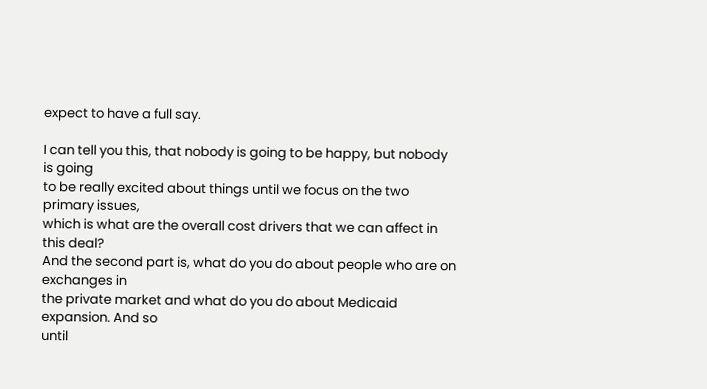expect to have a full say.

I can tell you this, that nobody is going to be happy, but nobody is going
to be really excited about things until we focus on the two primary issues,
which is what are the overall cost drivers that we can affect in this deal?
And the second part is, what do you do about people who are on exchanges in
the private market and what do you do about Medicaid expansion. And so
until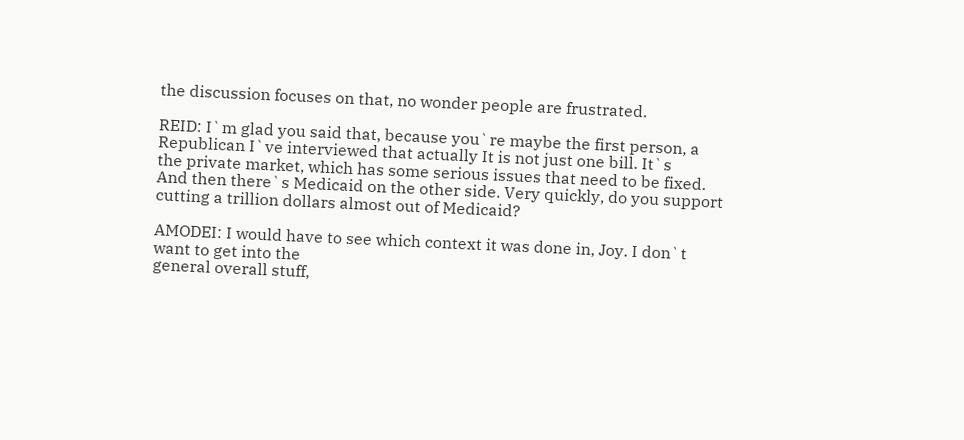the discussion focuses on that, no wonder people are frustrated.

REID: I`m glad you said that, because you`re maybe the first person, a
Republican I`ve interviewed that actually It is not just one bill. It`s
the private market, which has some serious issues that need to be fixed.
And then there`s Medicaid on the other side. Very quickly, do you support
cutting a trillion dollars almost out of Medicaid?

AMODEI: I would have to see which context it was done in, Joy. I don`t
want to get into the
general overall stuff,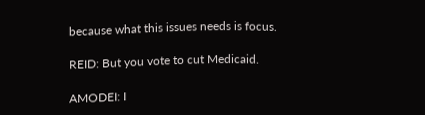because what this issues needs is focus.

REID: But you vote to cut Medicaid.

AMODEI: I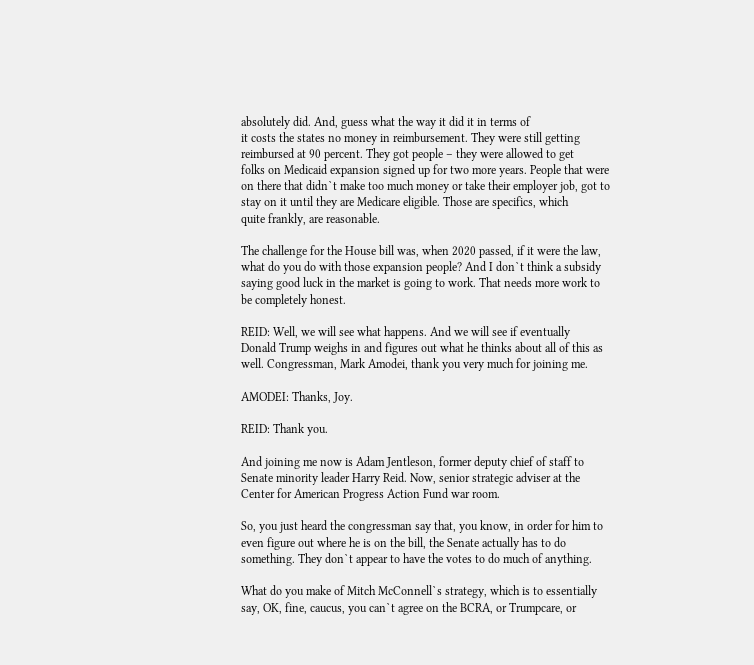absolutely did. And, guess what the way it did it in terms of
it costs the states no money in reimbursement. They were still getting
reimbursed at 90 percent. They got people – they were allowed to get
folks on Medicaid expansion signed up for two more years. People that were
on there that didn`t make too much money or take their employer job, got to
stay on it until they are Medicare eligible. Those are specifics, which
quite frankly, are reasonable.

The challenge for the House bill was, when 2020 passed, if it were the law,
what do you do with those expansion people? And I don`t think a subsidy
saying good luck in the market is going to work. That needs more work to
be completely honest.

REID: Well, we will see what happens. And we will see if eventually
Donald Trump weighs in and figures out what he thinks about all of this as
well. Congressman, Mark Amodei, thank you very much for joining me.

AMODEI: Thanks, Joy.

REID: Thank you.

And joining me now is Adam Jentleson, former deputy chief of staff to
Senate minority leader Harry Reid. Now, senior strategic adviser at the
Center for American Progress Action Fund war room.

So, you just heard the congressman say that, you know, in order for him to
even figure out where he is on the bill, the Senate actually has to do
something. They don`t appear to have the votes to do much of anything.

What do you make of Mitch McConnell`s strategy, which is to essentially
say, OK, fine, caucus, you can`t agree on the BCRA, or Trumpcare, or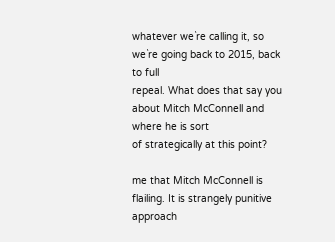whatever we`re calling it, so we`re going back to 2015, back to full
repeal. What does that say you about Mitch McConnell and where he is sort
of strategically at this point?

me that Mitch McConnell is flailing. It is strangely punitive approach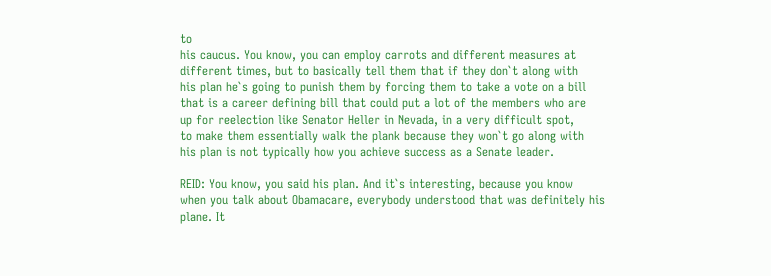to
his caucus. You know, you can employ carrots and different measures at
different times, but to basically tell them that if they don`t along with
his plan he`s going to punish them by forcing them to take a vote on a bill
that is a career defining bill that could put a lot of the members who are
up for reelection like Senator Heller in Nevada, in a very difficult spot,
to make them essentially walk the plank because they won`t go along with
his plan is not typically how you achieve success as a Senate leader.

REID: You know, you said his plan. And it`s interesting, because you know
when you talk about Obamacare, everybody understood that was definitely his
plane. It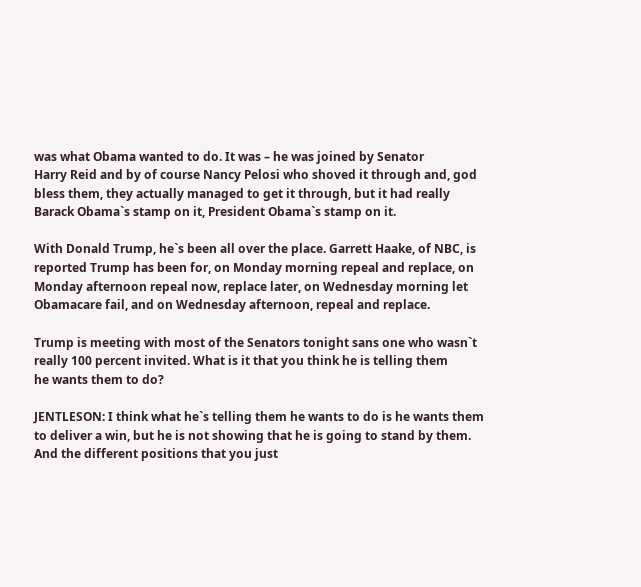was what Obama wanted to do. It was – he was joined by Senator
Harry Reid and by of course Nancy Pelosi who shoved it through and, god
bless them, they actually managed to get it through, but it had really
Barack Obama`s stamp on it, President Obama`s stamp on it.

With Donald Trump, he`s been all over the place. Garrett Haake, of NBC, is
reported Trump has been for, on Monday morning repeal and replace, on
Monday afternoon repeal now, replace later, on Wednesday morning let
Obamacare fail, and on Wednesday afternoon, repeal and replace.

Trump is meeting with most of the Senators tonight sans one who wasn`t
really 100 percent invited. What is it that you think he is telling them
he wants them to do?

JENTLESON: I think what he`s telling them he wants to do is he wants them
to deliver a win, but he is not showing that he is going to stand by them.
And the different positions that you just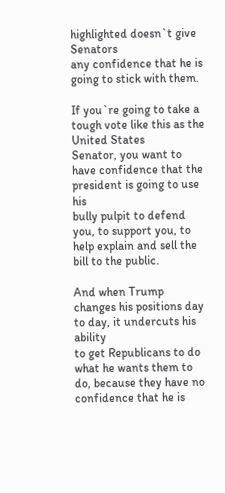highlighted doesn`t give Senators
any confidence that he is going to stick with them.

If you`re going to take a tough vote like this as the United States
Senator, you want to have confidence that the president is going to use his
bully pulpit to defend you, to support you, to help explain and sell the
bill to the public.

And when Trump changes his positions day to day, it undercuts his ability
to get Republicans to do what he wants them to do, because they have no
confidence that he is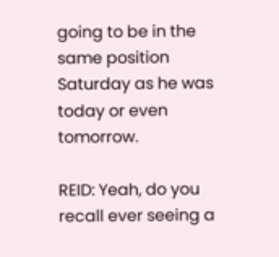going to be in the same position Saturday as he was
today or even tomorrow.

REID: Yeah, do you recall ever seeing a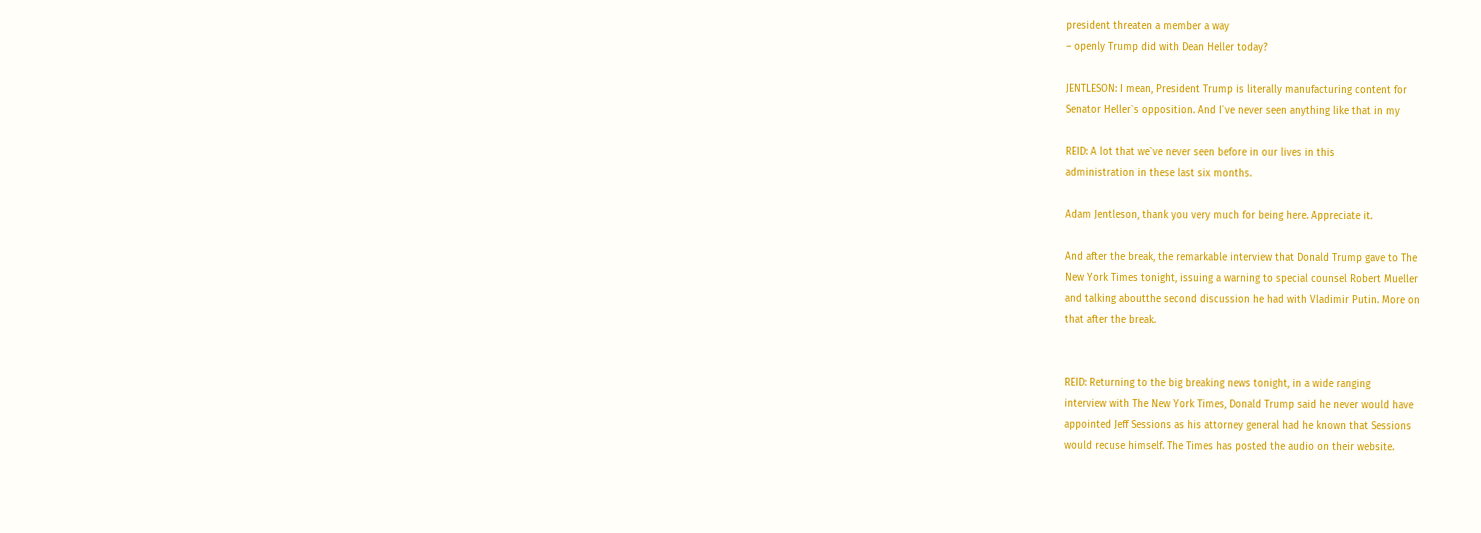president threaten a member a way
– openly Trump did with Dean Heller today?

JENTLESON: I mean, President Trump is literally manufacturing content for
Senator Heller`s opposition. And I`ve never seen anything like that in my

REID: A lot that we`ve never seen before in our lives in this
administration in these last six months.

Adam Jentleson, thank you very much for being here. Appreciate it.

And after the break, the remarkable interview that Donald Trump gave to The
New York Times tonight, issuing a warning to special counsel Robert Mueller
and talking aboutthe second discussion he had with Vladimir Putin. More on
that after the break.


REID: Returning to the big breaking news tonight, in a wide ranging
interview with The New York Times, Donald Trump said he never would have
appointed Jeff Sessions as his attorney general had he known that Sessions
would recuse himself. The Times has posted the audio on their website.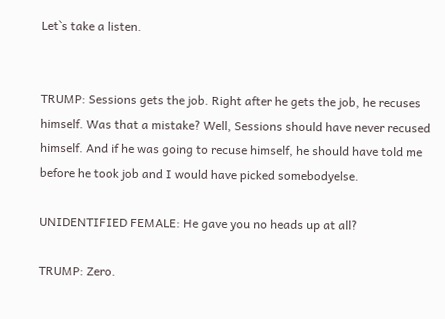Let`s take a listen.


TRUMP: Sessions gets the job. Right after he gets the job, he recuses
himself. Was that a mistake? Well, Sessions should have never recused
himself. And if he was going to recuse himself, he should have told me
before he took job and I would have picked somebodyelse.

UNIDENTIFIED FEMALE: He gave you no heads up at all?

TRUMP: Zero.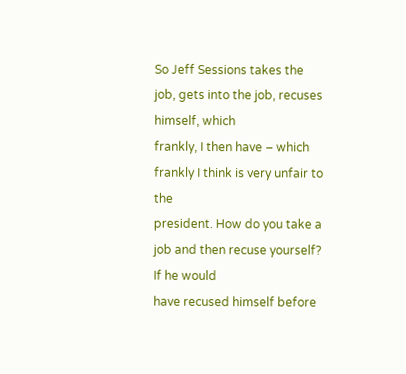So Jeff Sessions takes the job, gets into the job, recuses himself, which
frankly, I then have – which frankly I think is very unfair to the
president. How do you take a job and then recuse yourself? If he would
have recused himself before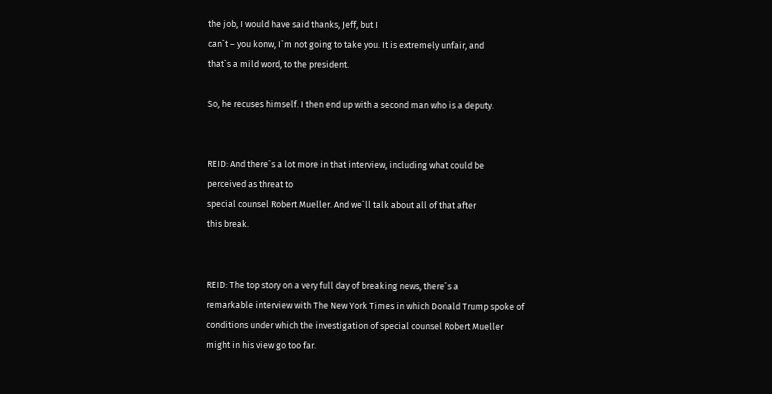the job, I would have said thanks, Jeff, but I
can`t – you konw, I`m not going to take you. It is extremely unfair, and
that`s a mild word, to the president.

So, he recuses himself. I then end up with a second man who is a deputy.


REID: And there`s a lot more in that interview, including what could be
perceived as threat to
special counsel Robert Mueller. And we`ll talk about all of that after
this break.


REID: The top story on a very full day of breaking news, there`s a
remarkable interview with The New York Times in which Donald Trump spoke of
conditions under which the investigation of special counsel Robert Mueller
might in his view go too far.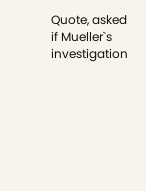Quote, asked if Mueller`s investigation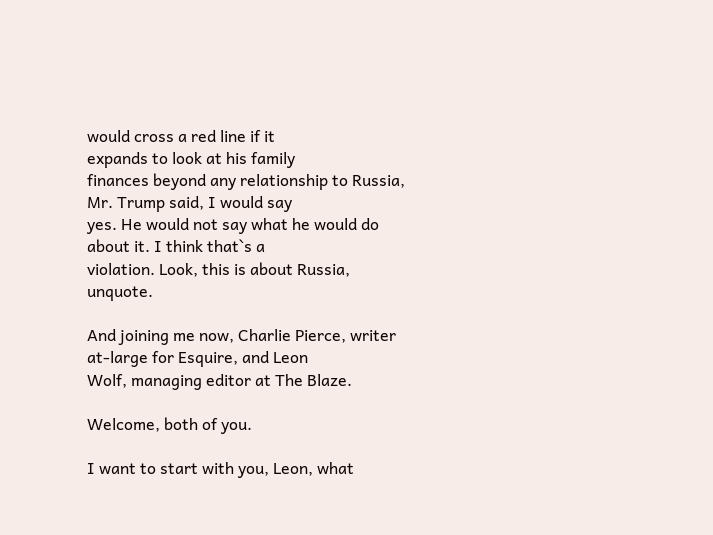would cross a red line if it
expands to look at his family
finances beyond any relationship to Russia, Mr. Trump said, I would say
yes. He would not say what he would do about it. I think that`s a
violation. Look, this is about Russia, unquote.

And joining me now, Charlie Pierce, writer at-large for Esquire, and Leon
Wolf, managing editor at The Blaze.

Welcome, both of you.

I want to start with you, Leon, what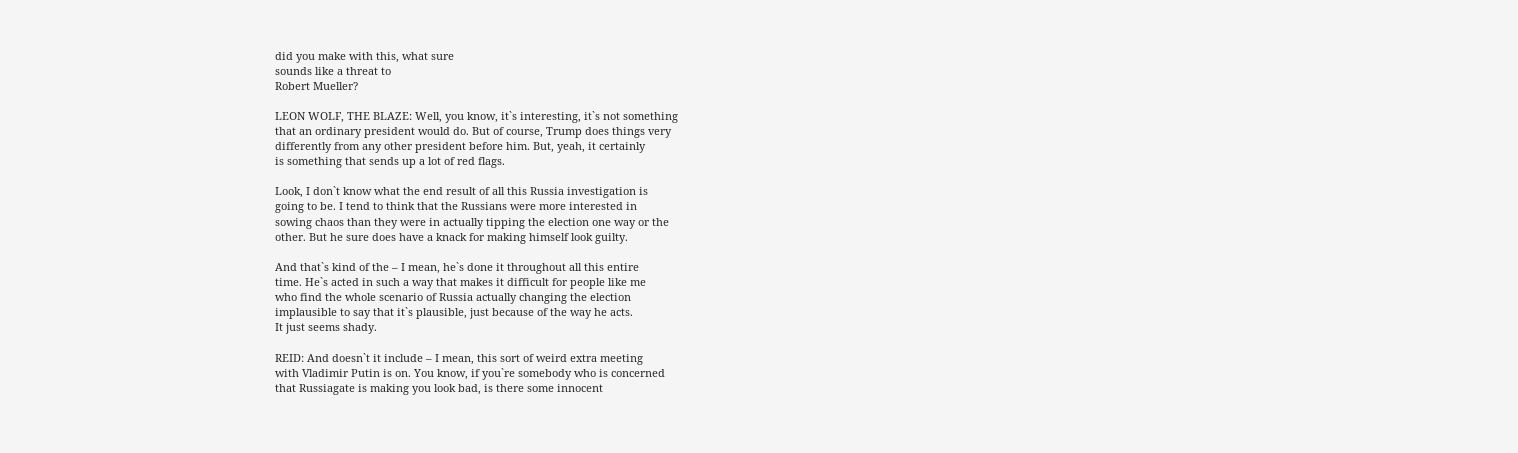did you make with this, what sure
sounds like a threat to
Robert Mueller?

LEON WOLF, THE BLAZE: Well, you know, it`s interesting, it`s not something
that an ordinary president would do. But of course, Trump does things very
differently from any other president before him. But, yeah, it certainly
is something that sends up a lot of red flags.

Look, I don`t know what the end result of all this Russia investigation is
going to be. I tend to think that the Russians were more interested in
sowing chaos than they were in actually tipping the election one way or the
other. But he sure does have a knack for making himself look guilty.

And that`s kind of the – I mean, he`s done it throughout all this entire
time. He`s acted in such a way that makes it difficult for people like me
who find the whole scenario of Russia actually changing the election
implausible to say that it`s plausible, just because of the way he acts.
It just seems shady.

REID: And doesn`t it include – I mean, this sort of weird extra meeting
with Vladimir Putin is on. You know, if you`re somebody who is concerned
that Russiagate is making you look bad, is there some innocent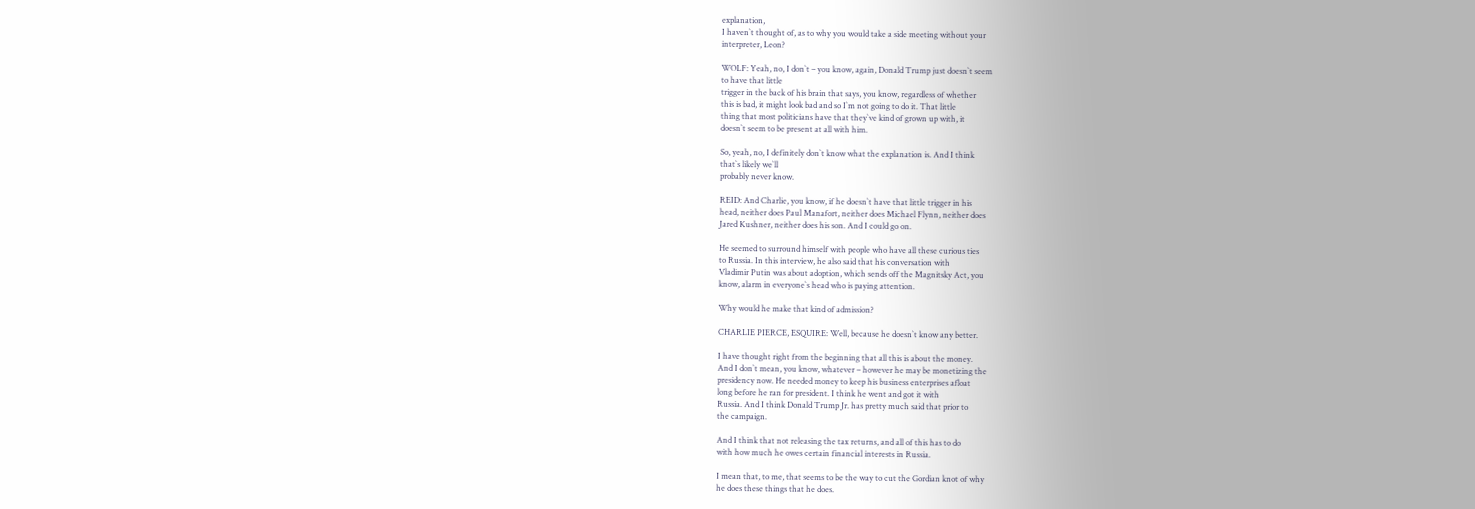explanation,
I haven`t thought of, as to why you would take a side meeting without your
interpreter, Leon?

WOLF: Yeah, no, I don`t – you know, again, Donald Trump just doesn`t seem
to have that little
trigger in the back of his brain that says, you know, regardless of whether
this is bad, it might look bad and so I`m not going to do it. That little
thing that most politicians have that they`ve kind of grown up with, it
doesn`t seem to be present at all with him.

So, yeah, no, I definitely don`t know what the explanation is. And I think
that`s likely we`ll
probably never know.

REID: And Charlie, you know, if he doesn`t have that little trigger in his
head, neither does Paul Manafort, neither does Michael Flynn, neither does
Jared Kushner, neither does his son. And I could go on.

He seemed to surround himself with people who have all these curious ties
to Russia. In this interview, he also said that his conversation with
Vladimir Putin was about adoption, which sends off the Magnitsky Act, you
know, alarm in everyone`s head who is paying attention.

Why would he make that kind of admission?

CHARLIE PIERCE, ESQUIRE: Well, because he doesn`t know any better.

I have thought right from the beginning that all this is about the money.
And I don`t mean, you know, whatever – however he may be monetizing the
presidency now. He needed money to keep his business enterprises afloat
long before he ran for president. I think he went and got it with
Russia. And I think Donald Trump Jr. has pretty much said that prior to
the campaign.

And I think that not releasing the tax returns, and all of this has to do
with how much he owes certain financial interests in Russia.

I mean that, to me, that seems to be the way to cut the Gordian knot of why
he does these things that he does.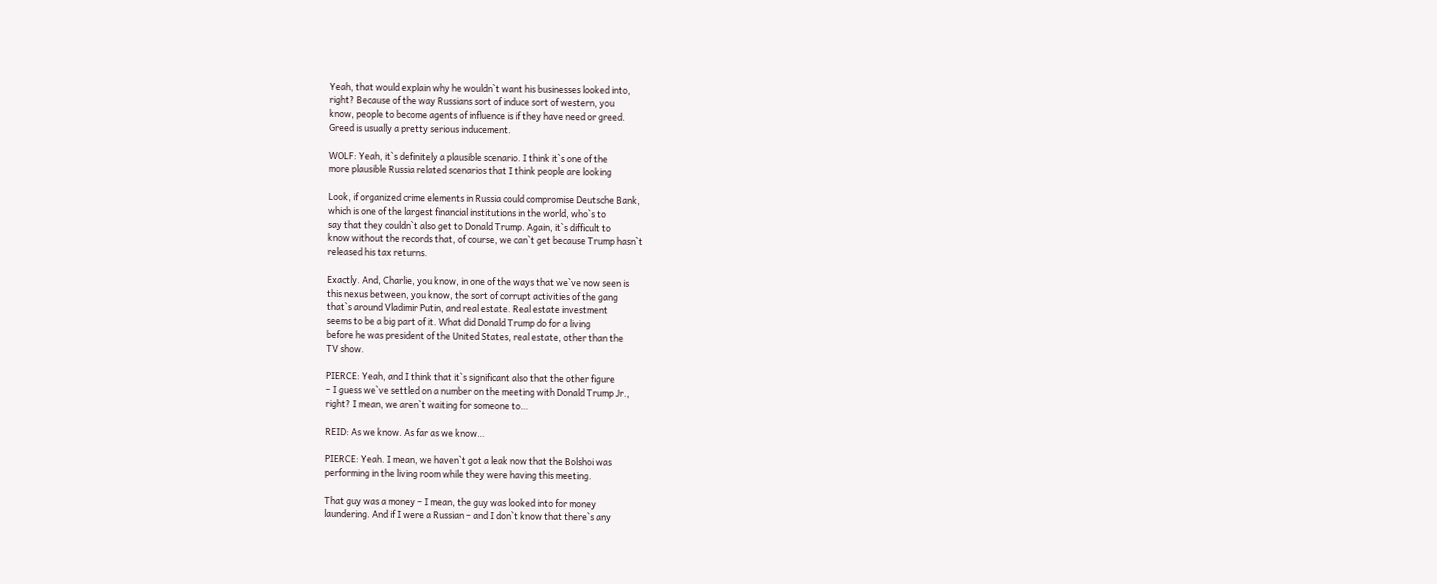Yeah, that would explain why he wouldn`t want his businesses looked into,
right? Because of the way Russians sort of induce sort of western, you
know, people to become agents of influence is if they have need or greed.
Greed is usually a pretty serious inducement.

WOLF: Yeah, it`s definitely a plausible scenario. I think it`s one of the
more plausible Russia related scenarios that I think people are looking

Look, if organized crime elements in Russia could compromise Deutsche Bank,
which is one of the largest financial institutions in the world, who`s to
say that they couldn`t also get to Donald Trump. Again, it`s difficult to
know without the records that, of course, we can`t get because Trump hasn`t
released his tax returns.

Exactly. And, Charlie, you know, in one of the ways that we`ve now seen is
this nexus between, you know, the sort of corrupt activities of the gang
that`s around Vladimir Putin, and real estate. Real estate investment
seems to be a big part of it. What did Donald Trump do for a living
before he was president of the United States, real estate, other than the
TV show.

PIERCE: Yeah, and I think that it`s significant also that the other figure
– I guess we`ve settled on a number on the meeting with Donald Trump Jr.,
right? I mean, we aren`t waiting for someone to…

REID: As we know. As far as we know…

PIERCE: Yeah. I mean, we haven`t got a leak now that the Bolshoi was
performing in the living room while they were having this meeting.

That guy was a money – I mean, the guy was looked into for money
laundering. And if I were a Russian – and I don`t know that there`s any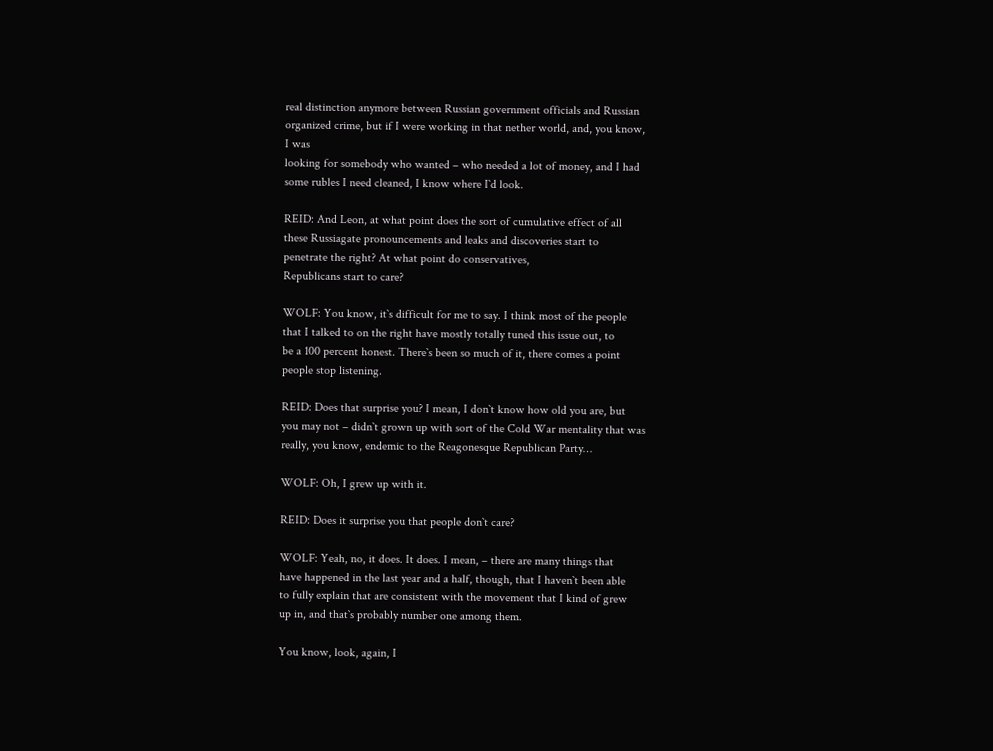real distinction anymore between Russian government officials and Russian
organized crime, but if I were working in that nether world, and, you know,
I was
looking for somebody who wanted – who needed a lot of money, and I had
some rubles I need cleaned, I know where I`d look.

REID: And Leon, at what point does the sort of cumulative effect of all
these Russiagate pronouncements and leaks and discoveries start to
penetrate the right? At what point do conservatives,
Republicans start to care?

WOLF: You know, it`s difficult for me to say. I think most of the people
that I talked to on the right have mostly totally tuned this issue out, to
be a 100 percent honest. There`s been so much of it, there comes a point
people stop listening.

REID: Does that surprise you? I mean, I don`t know how old you are, but
you may not – didn`t grown up with sort of the Cold War mentality that was
really, you know, endemic to the Reagonesque Republican Party…

WOLF: Oh, I grew up with it.

REID: Does it surprise you that people don`t care?

WOLF: Yeah, no, it does. It does. I mean, – there are many things that
have happened in the last year and a half, though, that I haven`t been able
to fully explain that are consistent with the movement that I kind of grew
up in, and that`s probably number one among them.

You know, look, again, I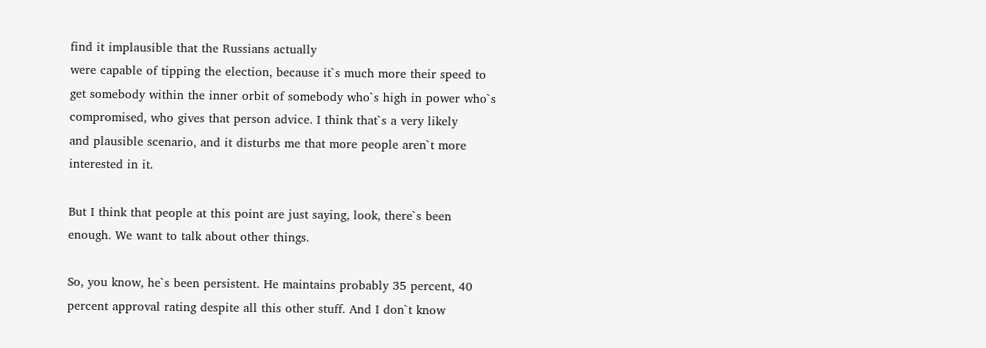find it implausible that the Russians actually
were capable of tipping the election, because it`s much more their speed to
get somebody within the inner orbit of somebody who`s high in power who`s
compromised, who gives that person advice. I think that`s a very likely
and plausible scenario, and it disturbs me that more people aren`t more
interested in it.

But I think that people at this point are just saying, look, there`s been
enough. We want to talk about other things.

So, you know, he`s been persistent. He maintains probably 35 percent, 40
percent approval rating despite all this other stuff. And I don`t know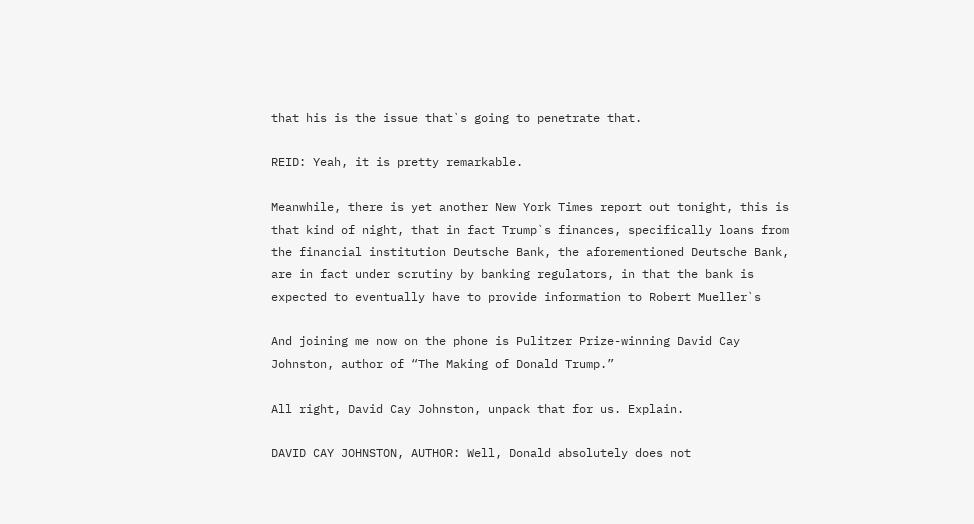that his is the issue that`s going to penetrate that.

REID: Yeah, it is pretty remarkable.

Meanwhile, there is yet another New York Times report out tonight, this is
that kind of night, that in fact Trump`s finances, specifically loans from
the financial institution Deutsche Bank, the aforementioned Deutsche Bank,
are in fact under scrutiny by banking regulators, in that the bank is
expected to eventually have to provide information to Robert Mueller`s

And joining me now on the phone is Pulitzer Prize-winning David Cay
Johnston, author of “The Making of Donald Trump.”

All right, David Cay Johnston, unpack that for us. Explain.

DAVID CAY JOHNSTON, AUTHOR: Well, Donald absolutely does not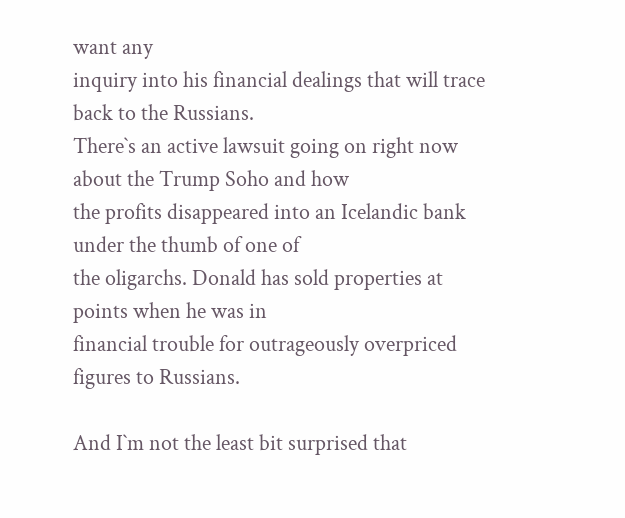want any
inquiry into his financial dealings that will trace back to the Russians.
There`s an active lawsuit going on right now about the Trump Soho and how
the profits disappeared into an Icelandic bank under the thumb of one of
the oligarchs. Donald has sold properties at points when he was in
financial trouble for outrageously overpriced figures to Russians.

And I`m not the least bit surprised that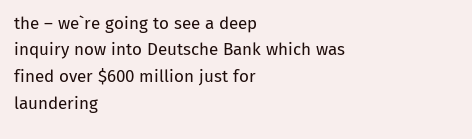the – we`re going to see a deep
inquiry now into Deutsche Bank which was fined over $600 million just for
laundering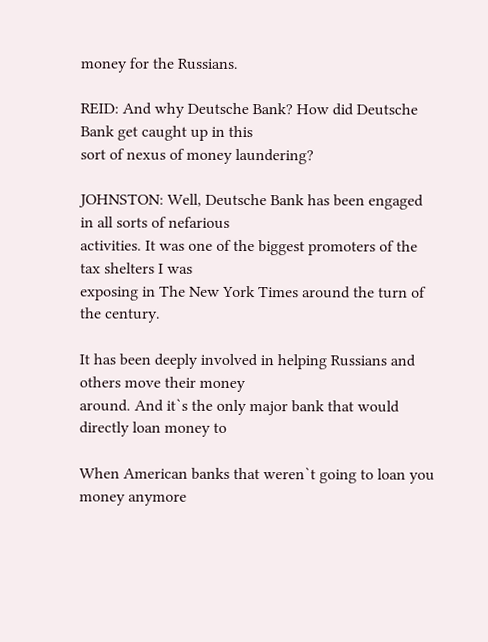money for the Russians.

REID: And why Deutsche Bank? How did Deutsche Bank get caught up in this
sort of nexus of money laundering?

JOHNSTON: Well, Deutsche Bank has been engaged in all sorts of nefarious
activities. It was one of the biggest promoters of the tax shelters I was
exposing in The New York Times around the turn of the century.

It has been deeply involved in helping Russians and others move their money
around. And it`s the only major bank that would directly loan money to

When American banks that weren`t going to loan you money anymore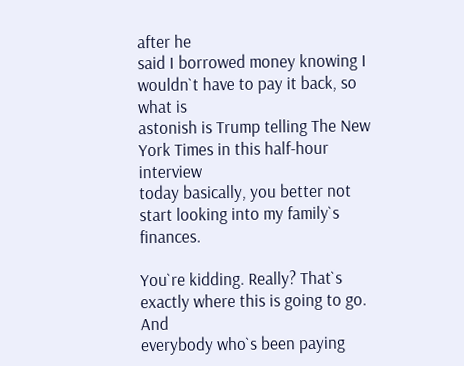after he
said I borrowed money knowing I wouldn`t have to pay it back, so what is
astonish is Trump telling The New York Times in this half-hour interview
today basically, you better not start looking into my family`s finances.

You`re kidding. Really? That`s exactly where this is going to go. And
everybody who`s been paying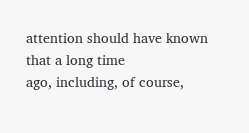attention should have known that a long time
ago, including, of course,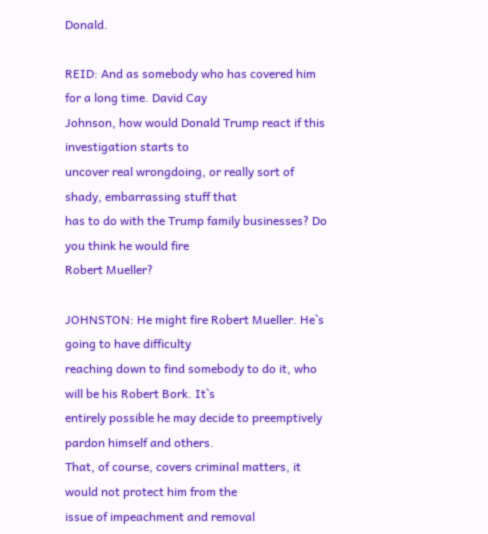Donald.

REID: And as somebody who has covered him for a long time. David Cay
Johnson, how would Donald Trump react if this investigation starts to
uncover real wrongdoing, or really sort of shady, embarrassing stuff that
has to do with the Trump family businesses? Do you think he would fire
Robert Mueller?

JOHNSTON: He might fire Robert Mueller. He`s going to have difficulty
reaching down to find somebody to do it, who will be his Robert Bork. It`s
entirely possible he may decide to preemptively pardon himself and others.
That, of course, covers criminal matters, it would not protect him from the
issue of impeachment and removal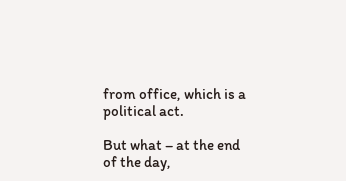from office, which is a political act.

But what – at the end of the day,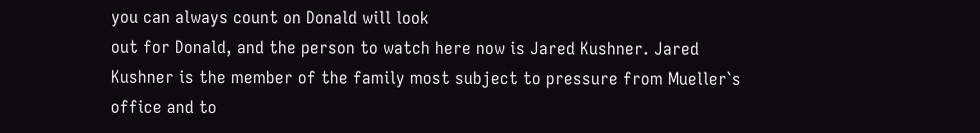you can always count on Donald will look
out for Donald, and the person to watch here now is Jared Kushner. Jared
Kushner is the member of the family most subject to pressure from Mueller`s
office and to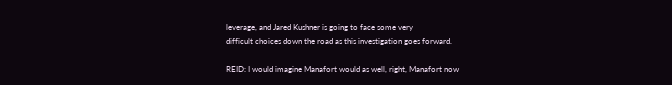leverage, and Jared Kushner is going to face some very
difficult choices down the road as this investigation goes forward.

REID: I would imagine Manafort would as well, right, Manafort now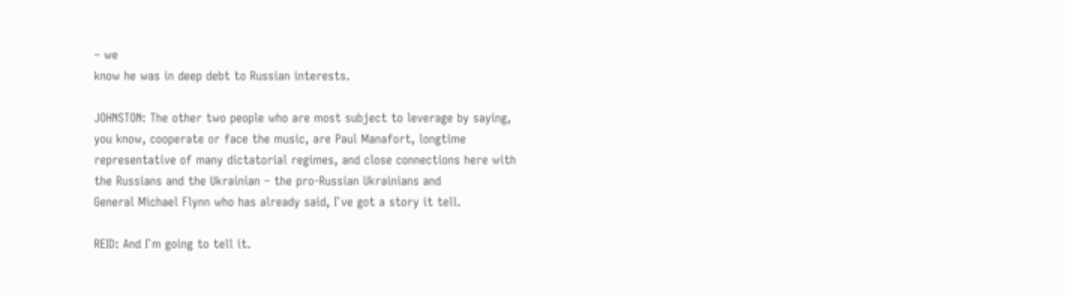– we
know he was in deep debt to Russian interests.

JOHNSTON: The other two people who are most subject to leverage by saying,
you know, cooperate or face the music, are Paul Manafort, longtime
representative of many dictatorial regimes, and close connections here with
the Russians and the Ukrainian – the pro-Russian Ukrainians and
General Michael Flynn who has already said, I`ve got a story it tell.

REID: And I`m going to tell it.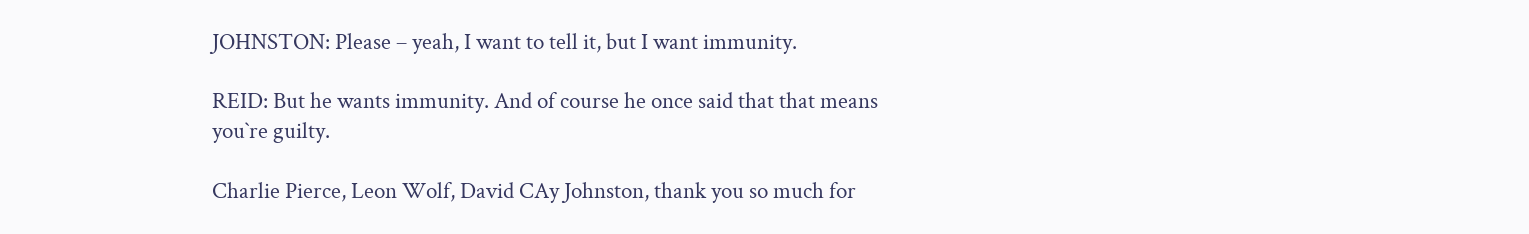JOHNSTON: Please – yeah, I want to tell it, but I want immunity.

REID: But he wants immunity. And of course he once said that that means
you`re guilty.

Charlie Pierce, Leon Wolf, David CAy Johnston, thank you so much for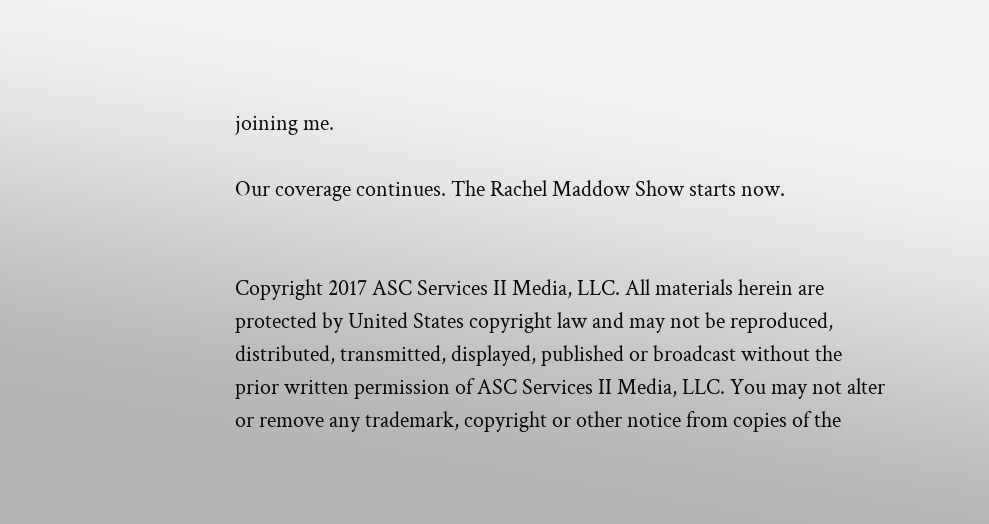joining me.

Our coverage continues. The Rachel Maddow Show starts now.


Copyright 2017 ASC Services II Media, LLC. All materials herein are
protected by United States copyright law and may not be reproduced,
distributed, transmitted, displayed, published or broadcast without the
prior written permission of ASC Services II Media, LLC. You may not alter
or remove any trademark, copyright or other notice from copies of the